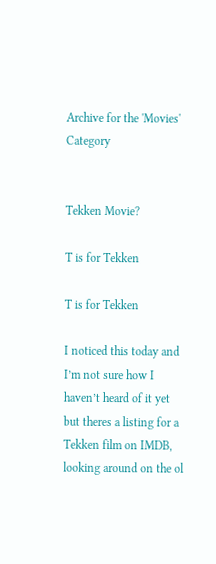Archive for the 'Movies' Category


Tekken Movie?

T is for Tekken

T is for Tekken

I noticed this today and I’m not sure how I haven’t heard of it yet but theres a listing for a Tekken film on IMDB, looking around on the ol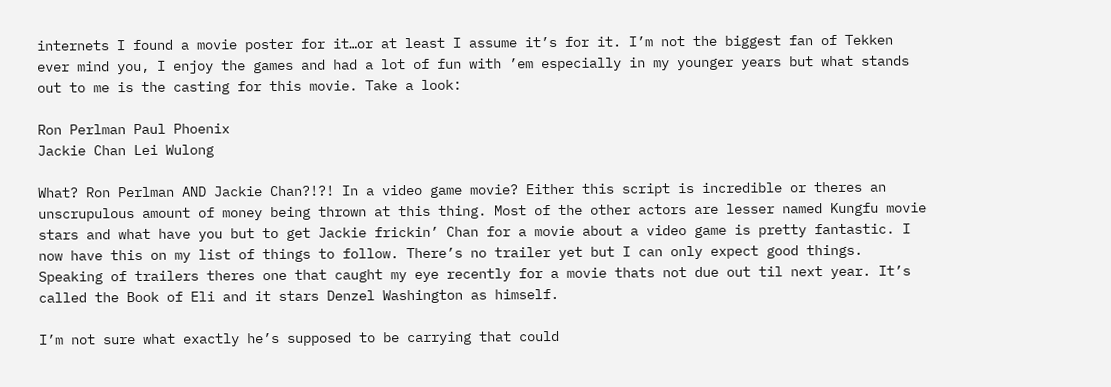internets I found a movie poster for it…or at least I assume it’s for it. I’m not the biggest fan of Tekken ever mind you, I enjoy the games and had a lot of fun with ’em especially in my younger years but what stands out to me is the casting for this movie. Take a look:

Ron Perlman Paul Phoenix
Jackie Chan Lei Wulong

What? Ron Perlman AND Jackie Chan?!?! In a video game movie? Either this script is incredible or theres an unscrupulous amount of money being thrown at this thing. Most of the other actors are lesser named Kungfu movie stars and what have you but to get Jackie frickin’ Chan for a movie about a video game is pretty fantastic. I now have this on my list of things to follow. There’s no trailer yet but I can only expect good things. Speaking of trailers theres one that caught my eye recently for a movie thats not due out til next year. It’s called the Book of Eli and it stars Denzel Washington as himself.

I’m not sure what exactly he’s supposed to be carrying that could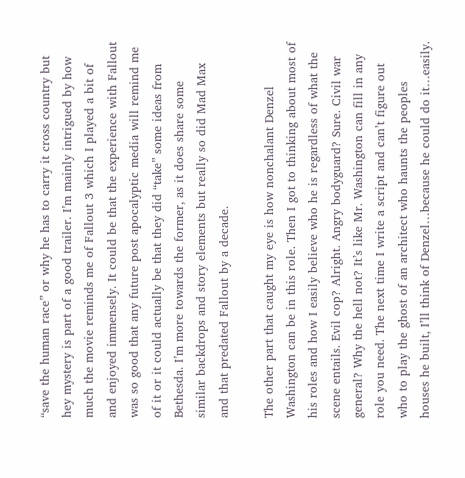“save the human race” or why he has to carry it cross country but hey mystery is part of a good trailer. I’m mainly intrigued by how much the movie reminds me of Fallout 3 which I played a bit of and enjoyed immensely. It could be that the experience with Fallout was so good that any future post apocalyptic media will remind me of it or it could actually be that they did “take” some ideas from Bethesda. I’m more towards the former, as it does share some similar backdrops and story elements but really so did Mad Max and that predated Fallout by a decade.

The other part that caught my eye is how nonchalant Denzel Washington can be in this role. Then I got to thinking about most of his roles and how I easily believe who he is regardless of what the scene entails. Evil cop? Alright. Angry bodyguard? Sure. Civil war general? Why the hell not? It’s like Mr. Washington can fill in any role you need. The next time I write a script and can’t figure out who to play the ghost of an architect who haunts the peoples houses he built, I’ll think of Denzel…because he could do it…easily.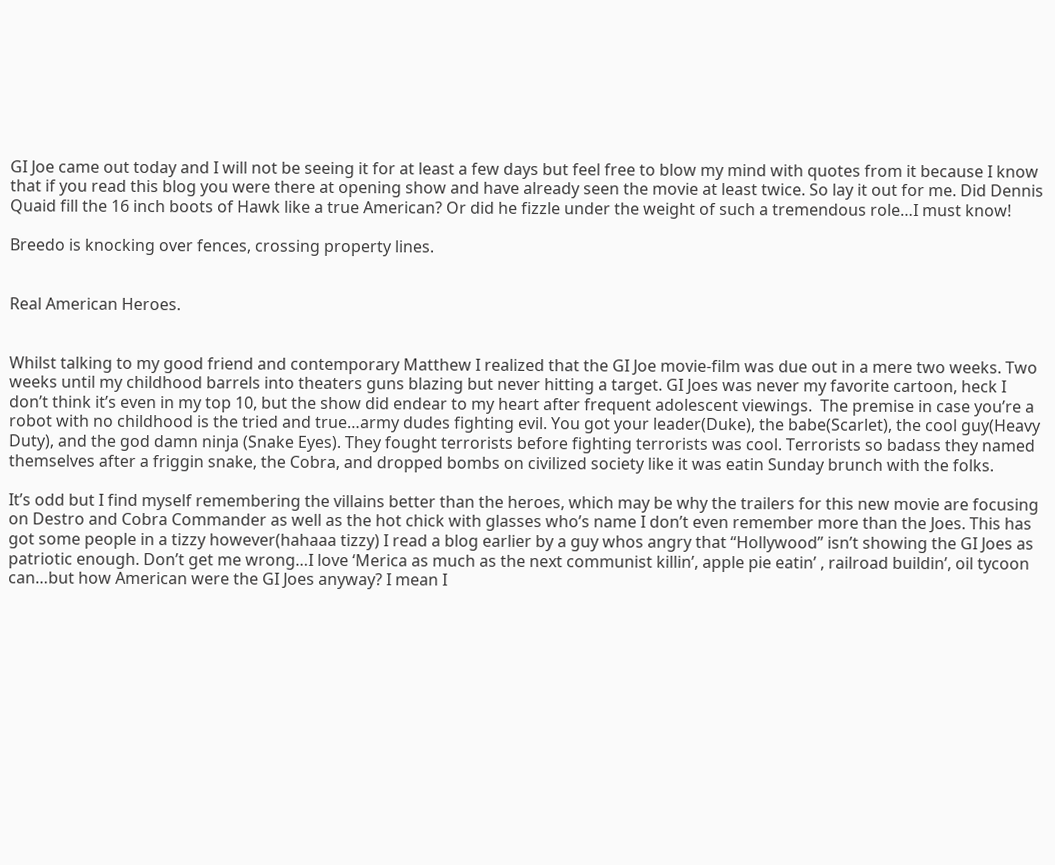GI Joe came out today and I will not be seeing it for at least a few days but feel free to blow my mind with quotes from it because I know that if you read this blog you were there at opening show and have already seen the movie at least twice. So lay it out for me. Did Dennis Quaid fill the 16 inch boots of Hawk like a true American? Or did he fizzle under the weight of such a tremendous role…I must know!

Breedo is knocking over fences, crossing property lines.


Real American Heroes.


Whilst talking to my good friend and contemporary Matthew I realized that the GI Joe movie-film was due out in a mere two weeks. Two weeks until my childhood barrels into theaters guns blazing but never hitting a target. GI Joes was never my favorite cartoon, heck I don’t think it’s even in my top 10, but the show did endear to my heart after frequent adolescent viewings.  The premise in case you’re a robot with no childhood is the tried and true…army dudes fighting evil. You got your leader(Duke), the babe(Scarlet), the cool guy(Heavy Duty), and the god damn ninja (Snake Eyes). They fought terrorists before fighting terrorists was cool. Terrorists so badass they named themselves after a friggin snake, the Cobra, and dropped bombs on civilized society like it was eatin Sunday brunch with the folks.

It’s odd but I find myself remembering the villains better than the heroes, which may be why the trailers for this new movie are focusing on Destro and Cobra Commander as well as the hot chick with glasses who’s name I don’t even remember more than the Joes. This has got some people in a tizzy however(hahaaa tizzy) I read a blog earlier by a guy whos angry that “Hollywood” isn’t showing the GI Joes as patriotic enough. Don’t get me wrong…I love ‘Merica as much as the next communist killin’, apple pie eatin’ , railroad buildin’, oil tycoon can…but how American were the GI Joes anyway? I mean I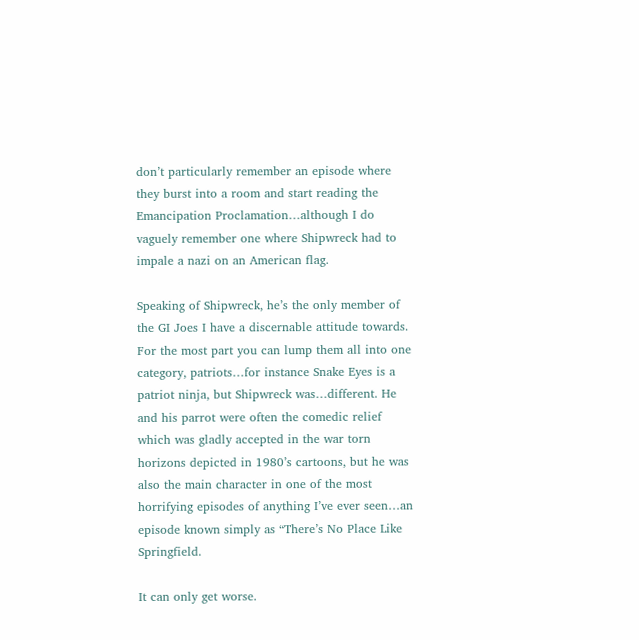don’t particularly remember an episode where they burst into a room and start reading the Emancipation Proclamation…although I do vaguely remember one where Shipwreck had to impale a nazi on an American flag.

Speaking of Shipwreck, he’s the only member of the GI Joes I have a discernable attitude towards. For the most part you can lump them all into one category, patriots…for instance Snake Eyes is a patriot ninja, but Shipwreck was…different. He and his parrot were often the comedic relief which was gladly accepted in the war torn horizons depicted in 1980’s cartoons, but he was also the main character in one of the most horrifying episodes of anything I’ve ever seen…an episode known simply as “There’s No Place Like Springfield.

It can only get worse.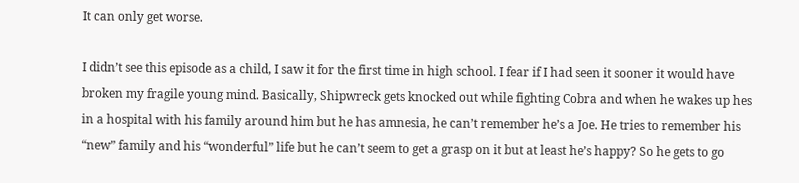It can only get worse.

I didn’t see this episode as a child, I saw it for the first time in high school. I fear if I had seen it sooner it would have broken my fragile young mind. Basically, Shipwreck gets knocked out while fighting Cobra and when he wakes up hes in a hospital with his family around him but he has amnesia, he can’t remember he’s a Joe. He tries to remember his “new” family and his “wonderful” life but he can’t seem to get a grasp on it but at least he’s happy? So he gets to go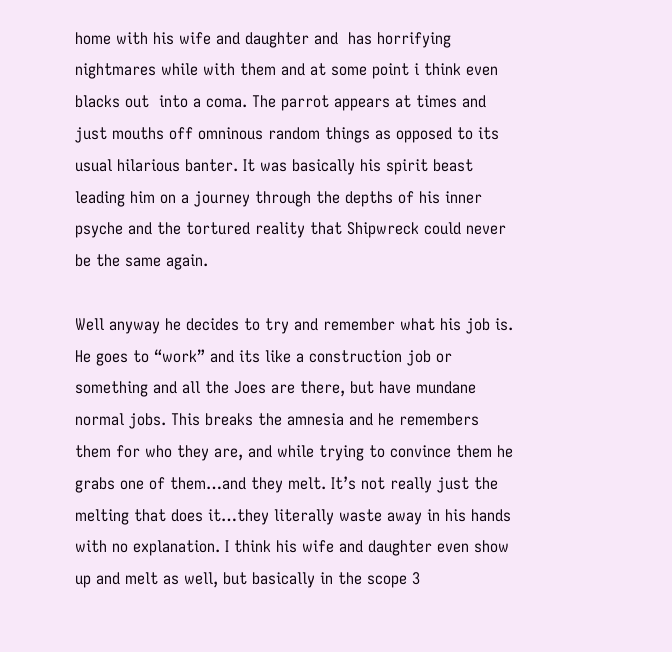home with his wife and daughter and  has horrifying nightmares while with them and at some point i think even blacks out  into a coma. The parrot appears at times and just mouths off omninous random things as opposed to its usual hilarious banter. It was basically his spirit beast leading him on a journey through the depths of his inner psyche and the tortured reality that Shipwreck could never be the same again.

Well anyway he decides to try and remember what his job is. He goes to “work” and its like a construction job or something and all the Joes are there, but have mundane normal jobs. This breaks the amnesia and he remembers them for who they are, and while trying to convince them he grabs one of them…and they melt. It’s not really just the melting that does it…they literally waste away in his hands with no explanation. I think his wife and daughter even show up and melt as well, but basically in the scope 3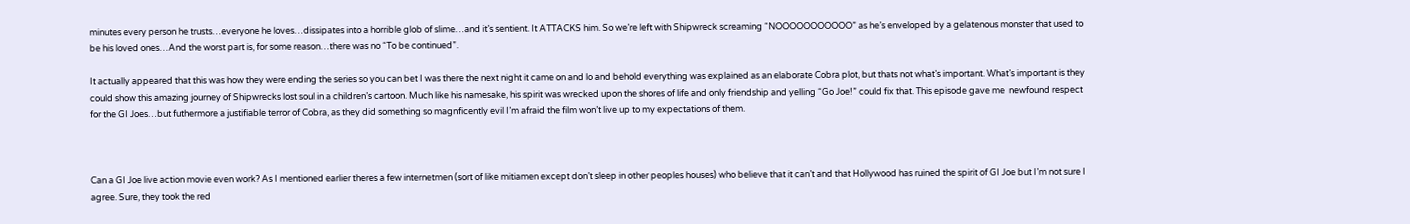minutes every person he trusts…everyone he loves…dissipates into a horrible glob of slime…and it’s sentient. It ATTACKS him. So we’re left with Shipwreck screaming “NOOOOOOOOOOO” as he’s enveloped by a gelatenous monster that used to be his loved ones…And the worst part is, for some reason…there was no “To be continued”.

It actually appeared that this was how they were ending the series so you can bet I was there the next night it came on and lo and behold everything was explained as an elaborate Cobra plot, but thats not what’s important. What’s important is they could show this amazing journey of Shipwrecks lost soul in a children’s cartoon. Much like his namesake, his spirit was wrecked upon the shores of life and only friendship and yelling “Go Joe!” could fix that. This episode gave me  newfound respect for the GI Joes…but futhermore a justifiable terror of Cobra, as they did something so magnficently evil I’m afraid the film won’t live up to my expectations of them.



Can a GI Joe live action movie even work? As I mentioned earlier theres a few internetmen (sort of like mitiamen except don’t sleep in other peoples houses) who believe that it can’t and that Hollywood has ruined the spirit of GI Joe but I’m not sure I agree. Sure, they took the red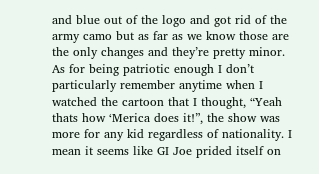and blue out of the logo and got rid of the army camo but as far as we know those are the only changes and they’re pretty minor. As for being patriotic enough I don’t particularly remember anytime when I watched the cartoon that I thought, “Yeah thats how ‘Merica does it!”, the show was more for any kid regardless of nationality. I mean it seems like GI Joe prided itself on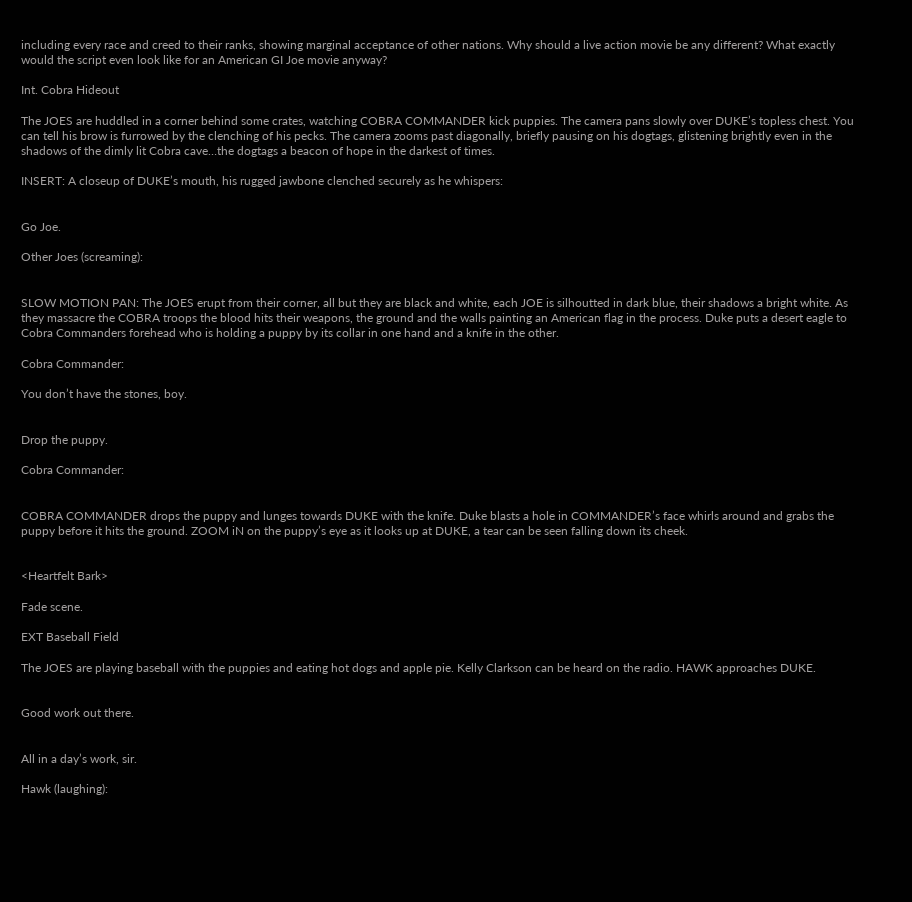including every race and creed to their ranks, showing marginal acceptance of other nations. Why should a live action movie be any different? What exactly would the script even look like for an American GI Joe movie anyway?

Int. Cobra Hideout

The JOES are huddled in a corner behind some crates, watching COBRA COMMANDER kick puppies. The camera pans slowly over DUKE’s topless chest. You can tell his brow is furrowed by the clenching of his pecks. The camera zooms past diagonally, briefly pausing on his dogtags, glistening brightly even in the shadows of the dimly lit Cobra cave…the dogtags a beacon of hope in the darkest of times.

INSERT: A closeup of DUKE’s mouth, his rugged jawbone clenched securely as he whispers:


Go Joe.

Other Joes (screaming):


SLOW MOTION PAN: The JOES erupt from their corner, all but they are black and white, each JOE is silhoutted in dark blue, their shadows a bright white. As they massacre the COBRA troops the blood hits their weapons, the ground and the walls painting an American flag in the process. Duke puts a desert eagle to Cobra Commanders forehead who is holding a puppy by its collar in one hand and a knife in the other.

Cobra Commander:

You don’t have the stones, boy.


Drop the puppy.

Cobra Commander:


COBRA COMMANDER drops the puppy and lunges towards DUKE with the knife. Duke blasts a hole in COMMANDER’s face whirls around and grabs the puppy before it hits the ground. ZOOM iN on the puppy’s eye as it looks up at DUKE, a tear can be seen falling down its cheek.


<Heartfelt Bark>

Fade scene.

EXT Baseball Field

The JOES are playing baseball with the puppies and eating hot dogs and apple pie. Kelly Clarkson can be heard on the radio. HAWK approaches DUKE.


Good work out there.


All in a day’s work, sir.

Hawk (laughing):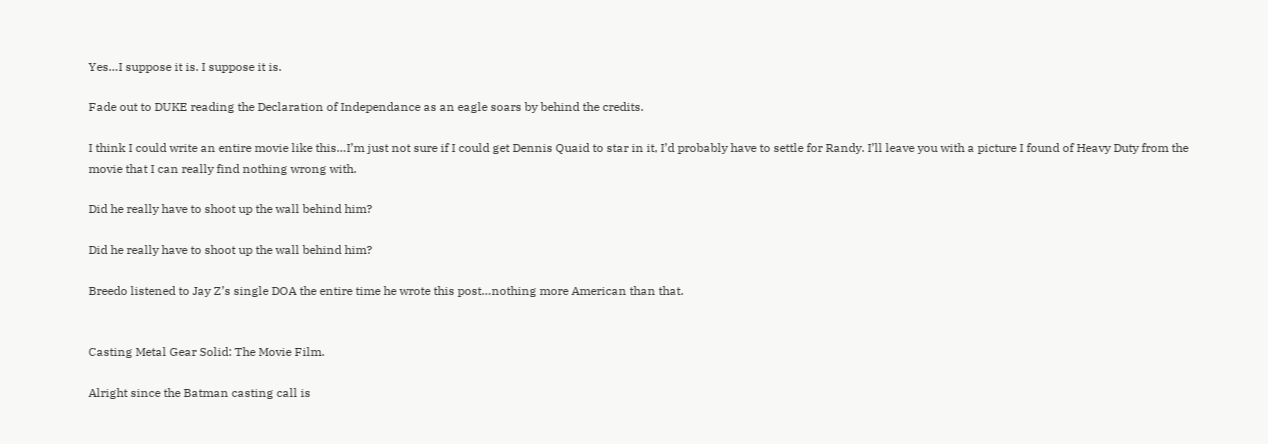Yes…I suppose it is. I suppose it is.

Fade out to DUKE reading the Declaration of Independance as an eagle soars by behind the credits.

I think I could write an entire movie like this…I’m just not sure if I could get Dennis Quaid to star in it, I’d probably have to settle for Randy. I’ll leave you with a picture I found of Heavy Duty from the movie that I can really find nothing wrong with.

Did he really have to shoot up the wall behind him?

Did he really have to shoot up the wall behind him?

Breedo listened to Jay Z’s single DOA the entire time he wrote this post…nothing more American than that.


Casting Metal Gear Solid: The Movie Film.

Alright since the Batman casting call is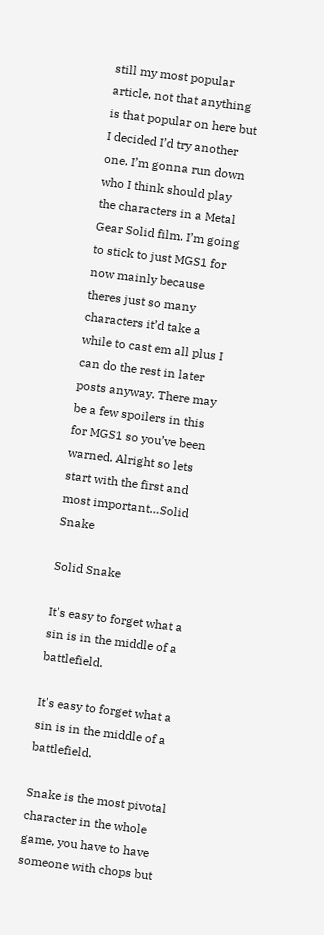still my most popular article, not that anything is that popular on here but I decided I’d try another one. I’m gonna run down who I think should play the characters in a Metal Gear Solid film. I’m going to stick to just MGS1 for now mainly because theres just so many characters it’d take a while to cast em all plus I can do the rest in later posts anyway. There may be a few spoilers in this for MGS1 so you’ve been warned. Alright so lets start with the first and most important…Solid Snake

Solid Snake

It's easy to forget what a sin is in the middle of a battlefield.

It's easy to forget what a sin is in the middle of a battlefield.

Snake is the most pivotal character in the whole game, you have to have someone with chops but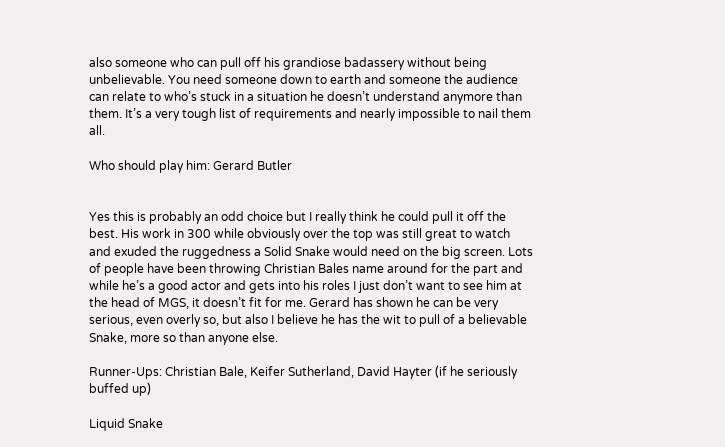also someone who can pull off his grandiose badassery without being unbelievable. You need someone down to earth and someone the audience can relate to who’s stuck in a situation he doesn’t understand anymore than them. It’s a very tough list of requirements and nearly impossible to nail them all.

Who should play him: Gerard Butler


Yes this is probably an odd choice but I really think he could pull it off the best. His work in 300 while obviously over the top was still great to watch and exuded the ruggedness a Solid Snake would need on the big screen. Lots of people have been throwing Christian Bales name around for the part and while he’s a good actor and gets into his roles I just don’t want to see him at the head of MGS, it doesn’t fit for me. Gerard has shown he can be very serious, even overly so, but also I believe he has the wit to pull of a believable Snake, more so than anyone else.

Runner-Ups: Christian Bale, Keifer Sutherland, David Hayter (if he seriously buffed up)

Liquid Snake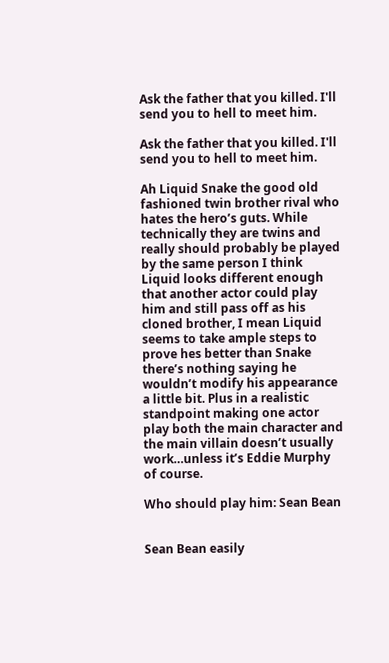Ask the father that you killed. I'll send you to hell to meet him.

Ask the father that you killed. I'll send you to hell to meet him.

Ah Liquid Snake the good old fashioned twin brother rival who hates the hero’s guts. While technically they are twins and really should probably be played by the same person I think Liquid looks different enough that another actor could play him and still pass off as his cloned brother, I mean Liquid seems to take ample steps to prove hes better than Snake there’s nothing saying he wouldn’t modify his appearance a little bit. Plus in a realistic standpoint making one actor play both the main character and the main villain doesn’t usually work…unless it’s Eddie Murphy of course.

Who should play him: Sean Bean


Sean Bean easily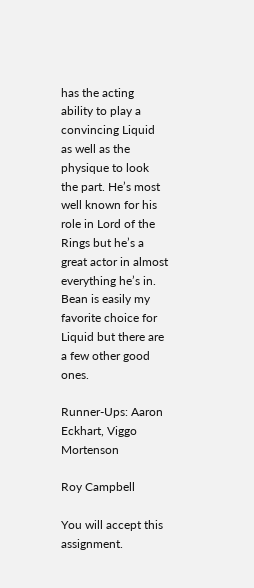has the acting ability to play a convincing Liquid as well as the physique to look the part. He’s most well known for his role in Lord of the Rings but he’s a great actor in almost everything he’s in. Bean is easily my favorite choice for Liquid but there are a few other good ones.

Runner-Ups: Aaron Eckhart, Viggo Mortenson

Roy Campbell

You will accept this assignment.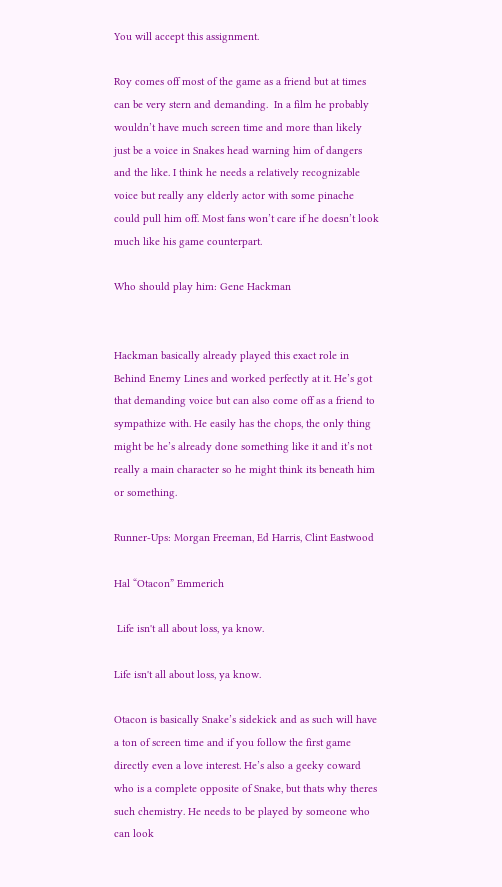You will accept this assignment.

Roy comes off most of the game as a friend but at times can be very stern and demanding.  In a film he probably wouldn’t have much screen time and more than likely just be a voice in Snakes head warning him of dangers and the like. I think he needs a relatively recognizable voice but really any elderly actor with some pinache could pull him off. Most fans won’t care if he doesn’t look much like his game counterpart.

Who should play him: Gene Hackman


Hackman basically already played this exact role in Behind Enemy Lines and worked perfectly at it. He’s got that demanding voice but can also come off as a friend to sympathize with. He easily has the chops, the only thing might be he’s already done something like it and it’s not really a main character so he might think its beneath him or something.

Runner-Ups: Morgan Freeman, Ed Harris, Clint Eastwood

Hal “Otacon” Emmerich

 Life isn't all about loss, ya know.

Life isn't all about loss, ya know.

Otacon is basically Snake’s sidekick and as such will have a ton of screen time and if you follow the first game directly even a love interest. He’s also a geeky coward who is a complete opposite of Snake, but thats why theres such chemistry. He needs to be played by someone who can look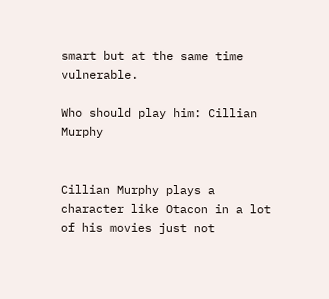smart but at the same time vulnerable.

Who should play him: Cillian Murphy


Cillian Murphy plays a character like Otacon in a lot of his movies just not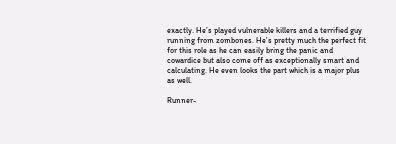exactly. He’s played vulnerable killers and a terrified guy running from zombones. He’s pretty much the perfect fit for this role as he can easily bring the panic and cowardice but also come off as exceptionally smart and calculating. He even looks the part which is a major plus as well.

Runner-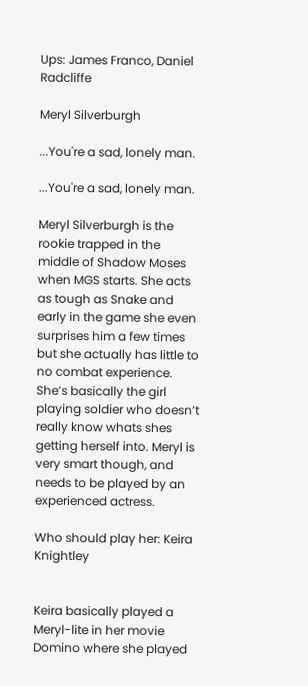Ups: James Franco, Daniel Radcliffe

Meryl Silverburgh

...You're a sad, lonely man.

...You're a sad, lonely man.

Meryl Silverburgh is the rookie trapped in the middle of Shadow Moses when MGS starts. She acts as tough as Snake and early in the game she even surprises him a few times but she actually has little to no combat experience. She’s basically the girl playing soldier who doesn’t really know whats shes getting herself into. Meryl is very smart though, and needs to be played by an experienced actress.

Who should play her: Keira Knightley


Keira basically played a Meryl-lite in her movie Domino where she played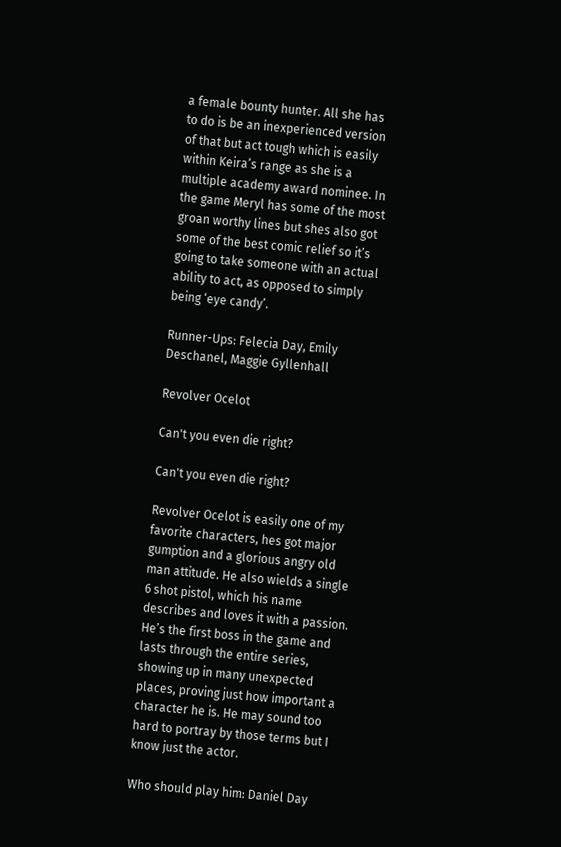a female bounty hunter. All she has to do is be an inexperienced version of that but act tough which is easily within Keira’s range as she is a multiple academy award nominee. In the game Meryl has some of the most groan worthy lines but shes also got some of the best comic relief so it’s going to take someone with an actual ability to act, as opposed to simply being ‘eye candy’.

Runner-Ups: Felecia Day, Emily Deschanel, Maggie Gyllenhall

Revolver Ocelot

Can't you even die right?

Can't you even die right?

Revolver Ocelot is easily one of my favorite characters, hes got major gumption and a glorious angry old man attitude. He also wields a single 6 shot pistol, which his name describes and loves it with a passion. He’s the first boss in the game and lasts through the entire series, showing up in many unexpected places, proving just how important a character he is. He may sound too hard to portray by those terms but I know just the actor.

Who should play him: Daniel Day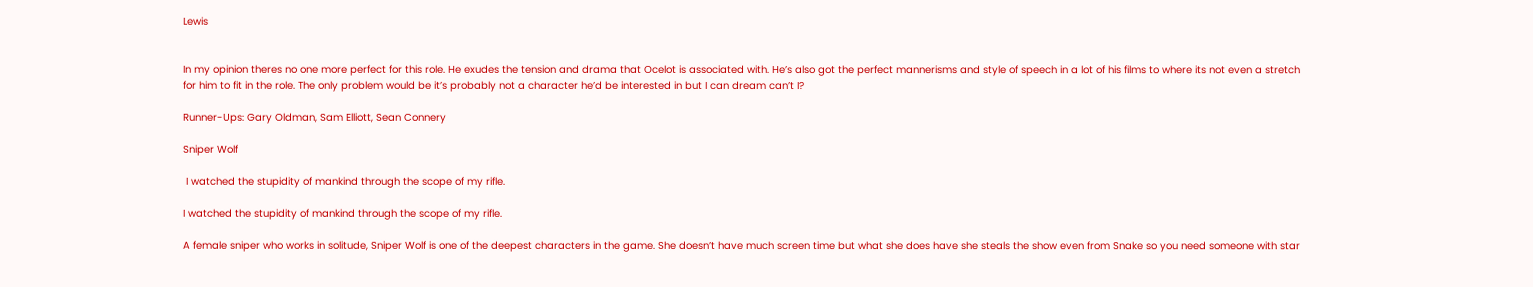Lewis


In my opinion theres no one more perfect for this role. He exudes the tension and drama that Ocelot is associated with. He’s also got the perfect mannerisms and style of speech in a lot of his films to where its not even a stretch for him to fit in the role. The only problem would be it’s probably not a character he’d be interested in but I can dream can’t I?

Runner-Ups: Gary Oldman, Sam Elliott, Sean Connery

Sniper Wolf

 I watched the stupidity of mankind through the scope of my rifle.

I watched the stupidity of mankind through the scope of my rifle.

A female sniper who works in solitude, Sniper Wolf is one of the deepest characters in the game. She doesn’t have much screen time but what she does have she steals the show even from Snake so you need someone with star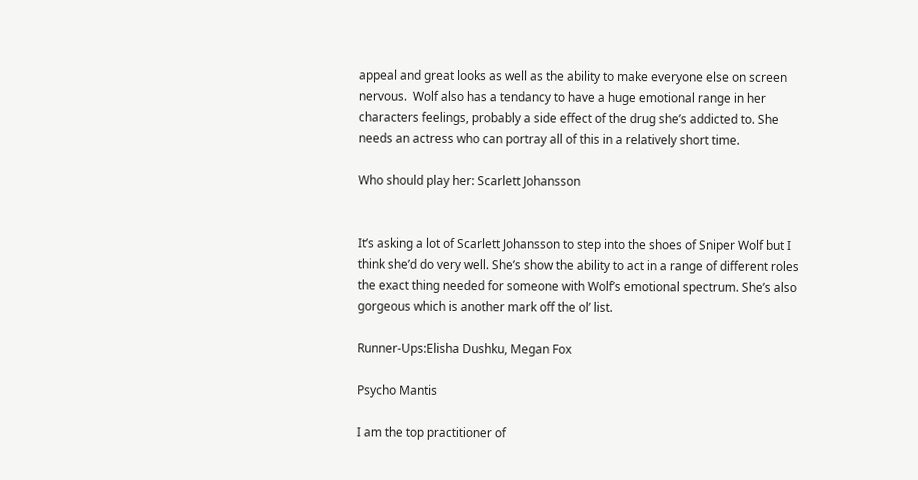appeal and great looks as well as the ability to make everyone else on screen nervous.  Wolf also has a tendancy to have a huge emotional range in her characters feelings, probably a side effect of the drug she’s addicted to. She needs an actress who can portray all of this in a relatively short time.

Who should play her: Scarlett Johansson


It’s asking a lot of Scarlett Johansson to step into the shoes of Sniper Wolf but I think she’d do very well. She’s show the ability to act in a range of different roles the exact thing needed for someone with Wolf’s emotional spectrum. She’s also gorgeous which is another mark off the ol’ list.

Runner-Ups:Elisha Dushku, Megan Fox

Psycho Mantis

I am the top practitioner of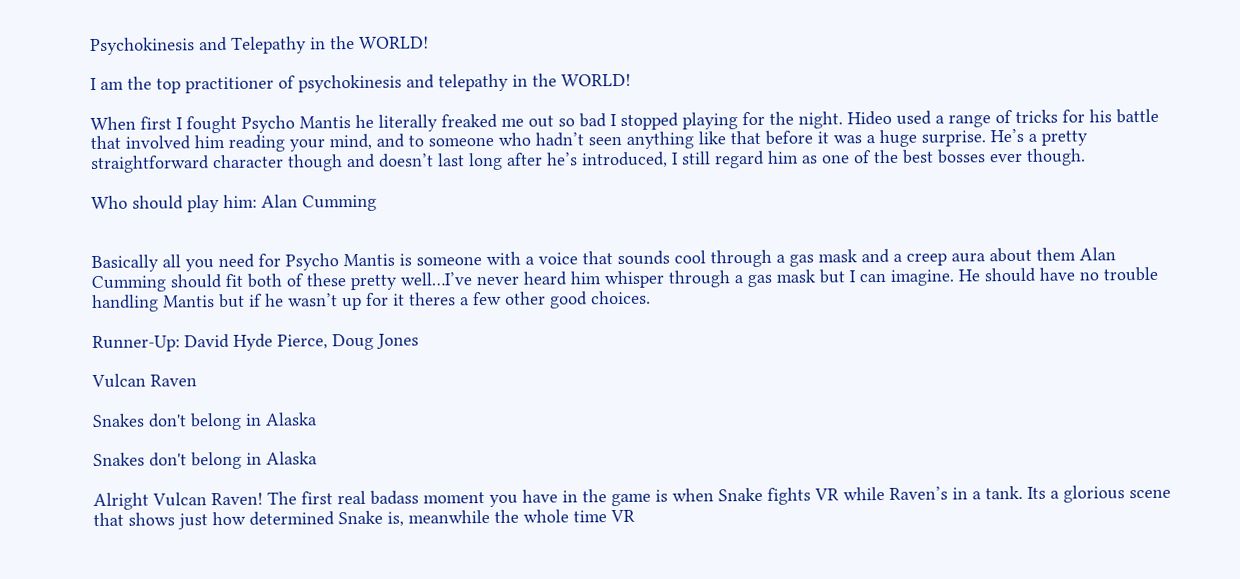Psychokinesis and Telepathy in the WORLD!

I am the top practitioner of psychokinesis and telepathy in the WORLD!

When first I fought Psycho Mantis he literally freaked me out so bad I stopped playing for the night. Hideo used a range of tricks for his battle that involved him reading your mind, and to someone who hadn’t seen anything like that before it was a huge surprise. He’s a pretty straightforward character though and doesn’t last long after he’s introduced, I still regard him as one of the best bosses ever though.

Who should play him: Alan Cumming


Basically all you need for Psycho Mantis is someone with a voice that sounds cool through a gas mask and a creep aura about them Alan Cumming should fit both of these pretty well…I’ve never heard him whisper through a gas mask but I can imagine. He should have no trouble handling Mantis but if he wasn’t up for it theres a few other good choices.

Runner-Up: David Hyde Pierce, Doug Jones

Vulcan Raven

Snakes don't belong in Alaska

Snakes don't belong in Alaska

Alright Vulcan Raven! The first real badass moment you have in the game is when Snake fights VR while Raven’s in a tank. Its a glorious scene that shows just how determined Snake is, meanwhile the whole time VR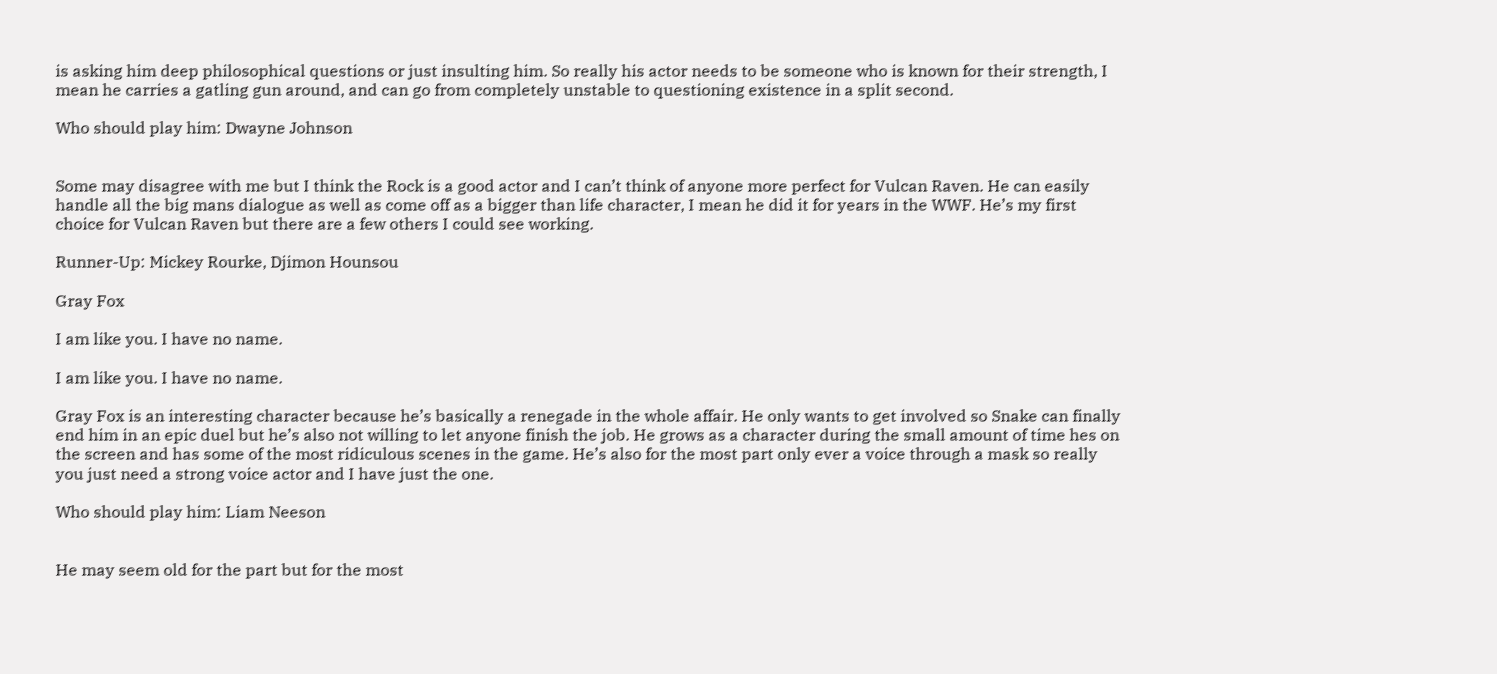is asking him deep philosophical questions or just insulting him. So really his actor needs to be someone who is known for their strength, I mean he carries a gatling gun around, and can go from completely unstable to questioning existence in a split second.

Who should play him: Dwayne Johnson


Some may disagree with me but I think the Rock is a good actor and I can’t think of anyone more perfect for Vulcan Raven. He can easily handle all the big mans dialogue as well as come off as a bigger than life character, I mean he did it for years in the WWF. He’s my first choice for Vulcan Raven but there are a few others I could see working.

Runner-Up: Mickey Rourke, Djimon Hounsou

Gray Fox

I am like you. I have no name.

I am like you. I have no name.

Gray Fox is an interesting character because he’s basically a renegade in the whole affair. He only wants to get involved so Snake can finally end him in an epic duel but he’s also not willing to let anyone finish the job. He grows as a character during the small amount of time hes on the screen and has some of the most ridiculous scenes in the game. He’s also for the most part only ever a voice through a mask so really you just need a strong voice actor and I have just the one.

Who should play him: Liam Neeson


He may seem old for the part but for the most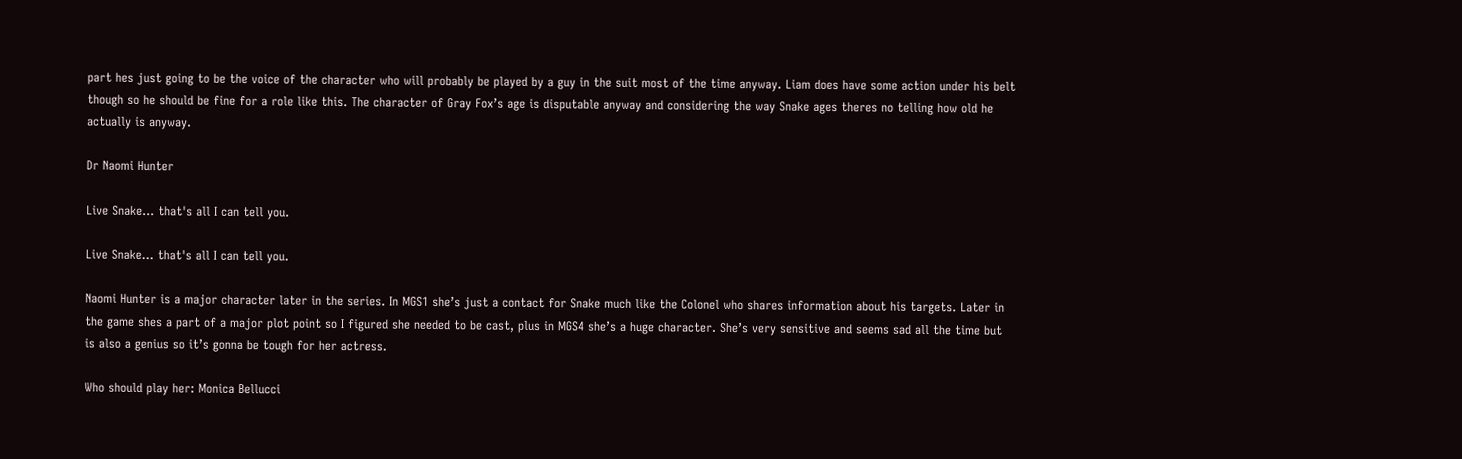part hes just going to be the voice of the character who will probably be played by a guy in the suit most of the time anyway. Liam does have some action under his belt though so he should be fine for a role like this. The character of Gray Fox’s age is disputable anyway and considering the way Snake ages theres no telling how old he actually is anyway.

Dr Naomi Hunter

Live Snake... that's all I can tell you.

Live Snake... that's all I can tell you.

Naomi Hunter is a major character later in the series. In MGS1 she’s just a contact for Snake much like the Colonel who shares information about his targets. Later in the game shes a part of a major plot point so I figured she needed to be cast, plus in MGS4 she’s a huge character. She’s very sensitive and seems sad all the time but is also a genius so it’s gonna be tough for her actress.

Who should play her: Monica Bellucci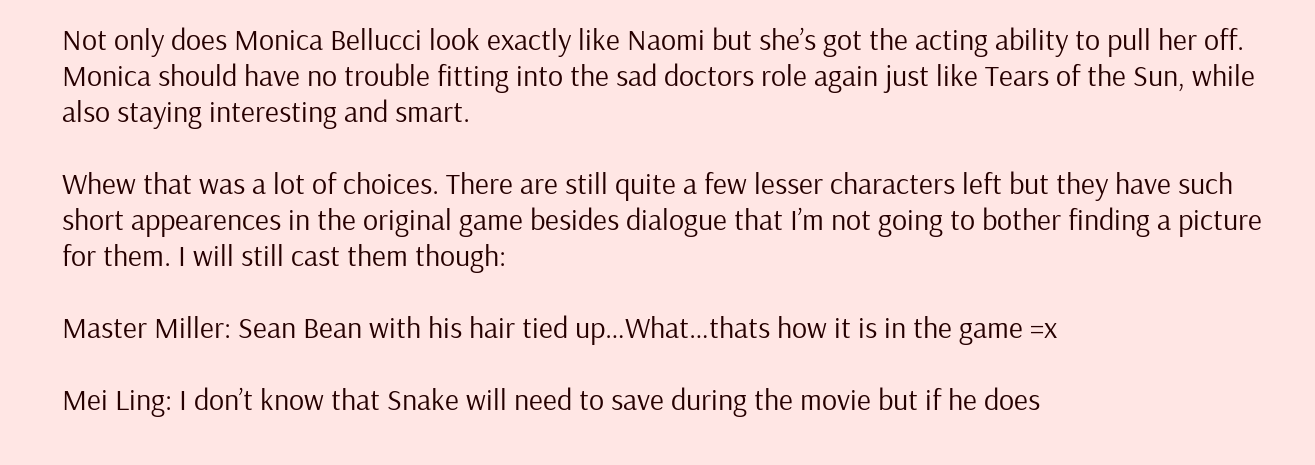Not only does Monica Bellucci look exactly like Naomi but she’s got the acting ability to pull her off. Monica should have no trouble fitting into the sad doctors role again just like Tears of the Sun, while also staying interesting and smart.

Whew that was a lot of choices. There are still quite a few lesser characters left but they have such short appearences in the original game besides dialogue that I’m not going to bother finding a picture for them. I will still cast them though:

Master Miller: Sean Bean with his hair tied up…What…thats how it is in the game =x

Mei Ling: I don’t know that Snake will need to save during the movie but if he does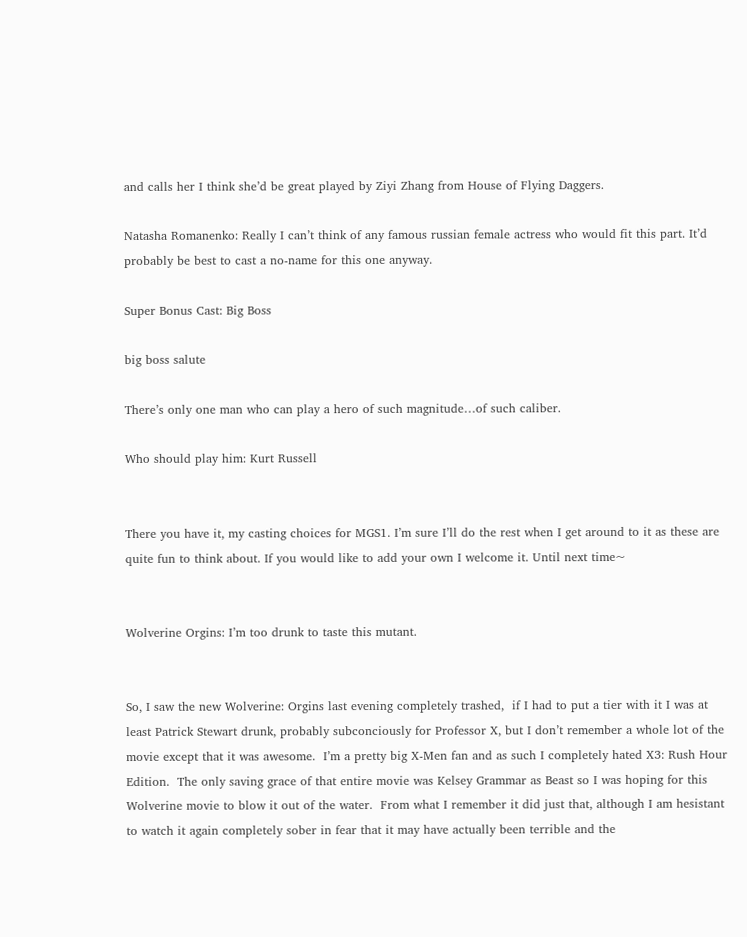and calls her I think she’d be great played by Ziyi Zhang from House of Flying Daggers.

Natasha Romanenko: Really I can’t think of any famous russian female actress who would fit this part. It’d probably be best to cast a no-name for this one anyway.

Super Bonus Cast: Big Boss

big boss salute

There’s only one man who can play a hero of such magnitude…of such caliber.

Who should play him: Kurt Russell


There you have it, my casting choices for MGS1. I’m sure I’ll do the rest when I get around to it as these are quite fun to think about. If you would like to add your own I welcome it. Until next time~


Wolverine Orgins: I’m too drunk to taste this mutant.


So, I saw the new Wolverine: Orgins last evening completely trashed,  if I had to put a tier with it I was at least Patrick Stewart drunk, probably subconciously for Professor X, but I don’t remember a whole lot of the movie except that it was awesome.  I’m a pretty big X-Men fan and as such I completely hated X3: Rush Hour Edition.  The only saving grace of that entire movie was Kelsey Grammar as Beast so I was hoping for this Wolverine movie to blow it out of the water.  From what I remember it did just that, although I am hesistant to watch it again completely sober in fear that it may have actually been terrible and the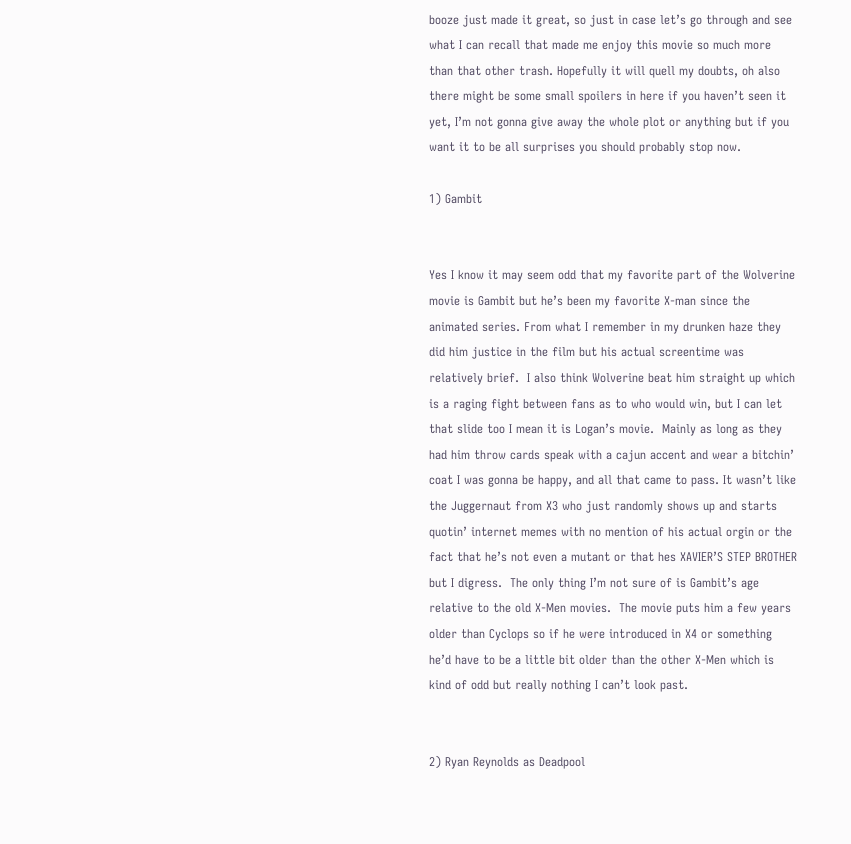booze just made it great, so just in case let’s go through and see what I can recall that made me enjoy this movie so much more than that other trash. Hopefully it will quell my doubts, oh also there might be some small spoilers in here if you haven’t seen it yet, I’m not gonna give away the whole plot or anything but if you want it to be all surprises you should probably stop now.

1) Gambit


Yes I know it may seem odd that my favorite part of the Wolverine movie is Gambit but he’s been my favorite X-man since the animated series. From what I remember in my drunken haze they did him justice in the film but his actual screentime was relatively brief.  I also think Wolverine beat him straight up which is a raging fight between fans as to who would win, but I can let that slide too I mean it is Logan’s movie.  Mainly as long as they had him throw cards speak with a cajun accent and wear a bitchin’ coat I was gonna be happy, and all that came to pass. It wasn’t like the Juggernaut from X3 who just randomly shows up and starts quotin’ internet memes with no mention of his actual orgin or the fact that he’s not even a mutant or that hes XAVIER’S STEP BROTHER but I digress.  The only thing I’m not sure of is Gambit’s age relative to the old X-Men movies.  The movie puts him a few years older than Cyclops so if he were introduced in X4 or something he’d have to be a little bit older than the other X-Men which is kind of odd but really nothing I can’t look past.


2) Ryan Reynolds as Deadpool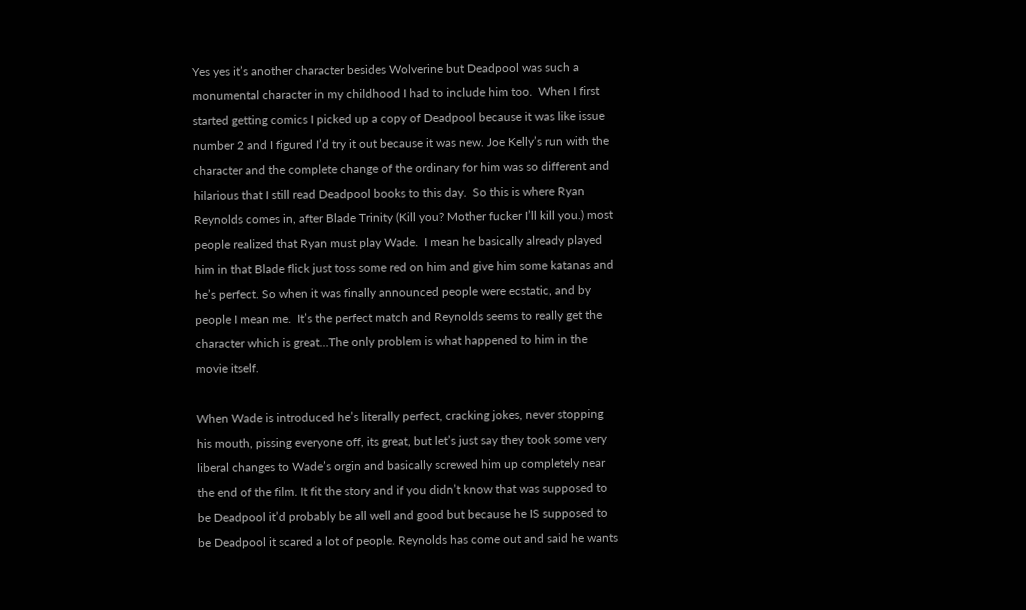Yes yes it’s another character besides Wolverine but Deadpool was such a monumental character in my childhood I had to include him too.  When I first started getting comics I picked up a copy of Deadpool because it was like issue number 2 and I figured I’d try it out because it was new. Joe Kelly’s run with the character and the complete change of the ordinary for him was so different and hilarious that I still read Deadpool books to this day.  So this is where Ryan Reynolds comes in, after Blade Trinity (Kill you? Mother fucker I’ll kill you.) most people realized that Ryan must play Wade.  I mean he basically already played him in that Blade flick just toss some red on him and give him some katanas and he’s perfect. So when it was finally announced people were ecstatic, and by people I mean me.  It’s the perfect match and Reynolds seems to really get the character which is great…The only problem is what happened to him in the movie itself.

When Wade is introduced he’s literally perfect, cracking jokes, never stopping his mouth, pissing everyone off, its great, but let’s just say they took some very liberal changes to Wade’s orgin and basically screwed him up completely near the end of the film. It fit the story and if you didn’t know that was supposed to be Deadpool it’d probably be all well and good but because he IS supposed to be Deadpool it scared a lot of people. Reynolds has come out and said he wants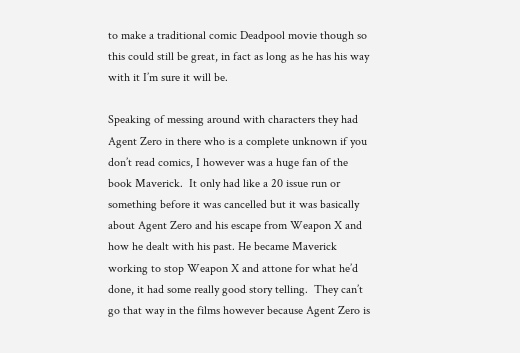to make a traditional comic Deadpool movie though so this could still be great, in fact as long as he has his way with it I’m sure it will be.

Speaking of messing around with characters they had Agent Zero in there who is a complete unknown if you don’t read comics, I however was a huge fan of the book Maverick.  It only had like a 20 issue run or something before it was cancelled but it was basically about Agent Zero and his escape from Weapon X and how he dealt with his past. He became Maverick working to stop Weapon X and attone for what he’d done, it had some really good story telling.  They can’t go that way in the films however because Agent Zero is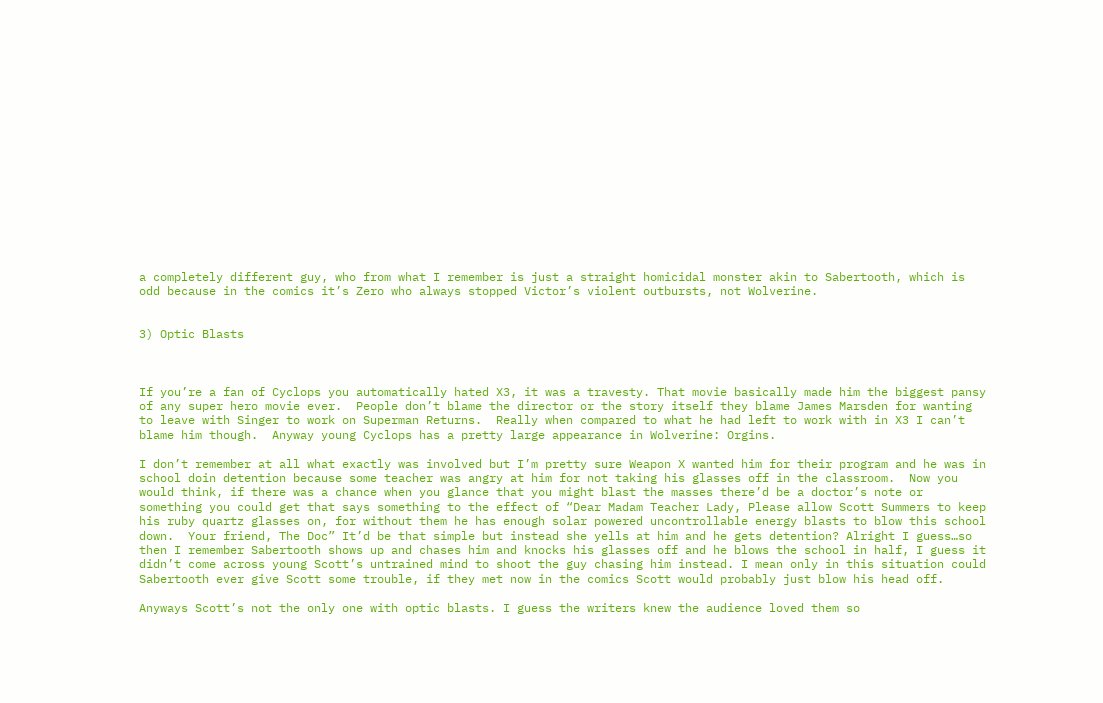a completely different guy, who from what I remember is just a straight homicidal monster akin to Sabertooth, which is odd because in the comics it’s Zero who always stopped Victor’s violent outbursts, not Wolverine.


3) Optic Blasts



If you’re a fan of Cyclops you automatically hated X3, it was a travesty. That movie basically made him the biggest pansy of any super hero movie ever.  People don’t blame the director or the story itself they blame James Marsden for wanting to leave with Singer to work on Superman Returns.  Really when compared to what he had left to work with in X3 I can’t blame him though.  Anyway young Cyclops has a pretty large appearance in Wolverine: Orgins.

I don’t remember at all what exactly was involved but I’m pretty sure Weapon X wanted him for their program and he was in school doin detention because some teacher was angry at him for not taking his glasses off in the classroom.  Now you would think, if there was a chance when you glance that you might blast the masses there’d be a doctor’s note or something you could get that says something to the effect of “Dear Madam Teacher Lady, Please allow Scott Summers to keep his ruby quartz glasses on, for without them he has enough solar powered uncontrollable energy blasts to blow this school down.  Your friend, The Doc” It’d be that simple but instead she yells at him and he gets detention? Alright I guess…so then I remember Sabertooth shows up and chases him and knocks his glasses off and he blows the school in half, I guess it didn’t come across young Scott’s untrained mind to shoot the guy chasing him instead. I mean only in this situation could Sabertooth ever give Scott some trouble, if they met now in the comics Scott would probably just blow his head off.

Anyways Scott’s not the only one with optic blasts. I guess the writers knew the audience loved them so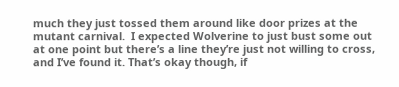much they just tossed them around like door prizes at the mutant carnival.  I expected Wolverine to just bust some out at one point but there’s a line they’re just not willing to cross, and I’ve found it. That’s okay though, if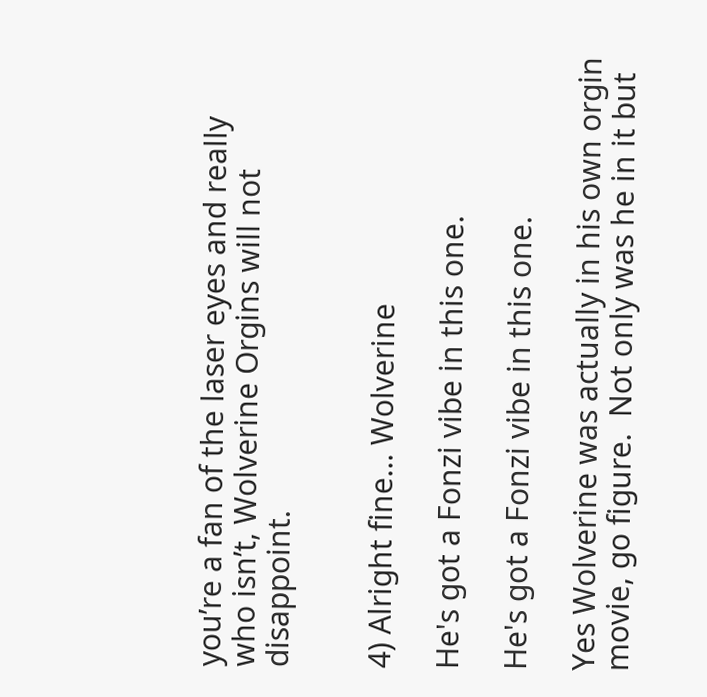you’re a fan of the laser eyes and really who isn’t, Wolverine Orgins will not disappoint.


4) Alright fine… Wolverine

He's got a Fonzi vibe in this one.

He's got a Fonzi vibe in this one.

Yes Wolverine was actually in his own orgin movie, go figure.  Not only was he in it but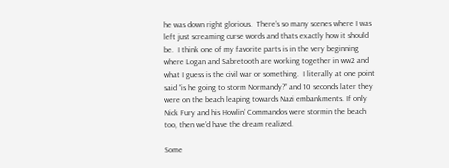he was down right glorious.  There’s so many scenes where I was left just screaming curse words and thats exactly how it should be.  I think one of my favorite parts is in the very beginning where Logan and Sabretooth are working together in ww2 and what I guess is the civil war or something.  I literally at one point said “is he going to storm Normandy?” and 10 seconds later they were on the beach leaping towards Nazi embankments. If only Nick Fury and his Howlin’ Commandos were stormin the beach too, then we’d have the dream realized.

Some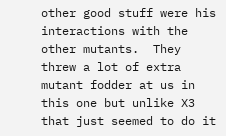other good stuff were his interactions with the other mutants.  They threw a lot of extra mutant fodder at us in this one but unlike X3 that just seemed to do it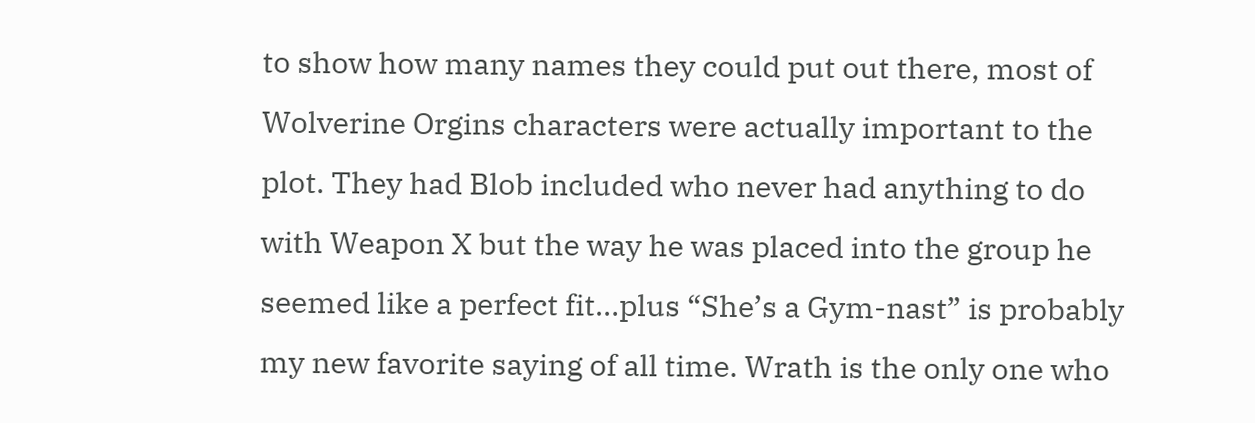to show how many names they could put out there, most of Wolverine Orgins characters were actually important to the plot. They had Blob included who never had anything to do with Weapon X but the way he was placed into the group he seemed like a perfect fit…plus “She’s a Gym-nast” is probably my new favorite saying of all time. Wrath is the only one who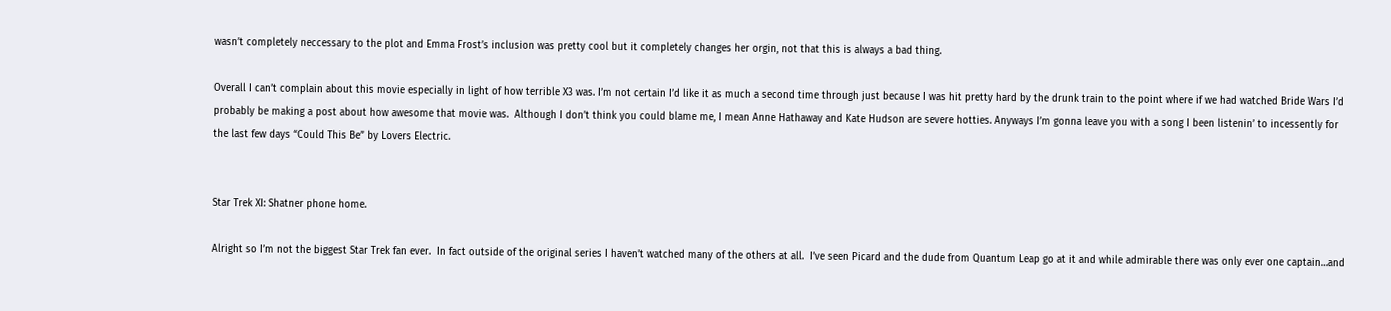wasn’t completely neccessary to the plot and Emma Frost’s inclusion was pretty cool but it completely changes her orgin, not that this is always a bad thing.

Overall I can’t complain about this movie especially in light of how terrible X3 was. I’m not certain I’d like it as much a second time through just because I was hit pretty hard by the drunk train to the point where if we had watched Bride Wars I’d probably be making a post about how awesome that movie was.  Although I don’t think you could blame me, I mean Anne Hathaway and Kate Hudson are severe hotties. Anyways I’m gonna leave you with a song I been listenin’ to incessently for the last few days “Could This Be” by Lovers Electric.


Star Trek XI: Shatner phone home.

Alright so I’m not the biggest Star Trek fan ever.  In fact outside of the original series I haven’t watched many of the others at all.  I’ve seen Picard and the dude from Quantum Leap go at it and while admirable there was only ever one captain…and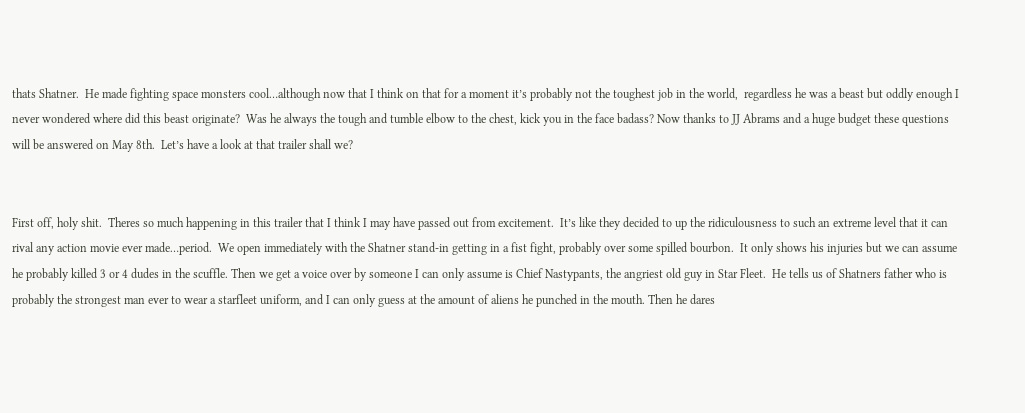thats Shatner.  He made fighting space monsters cool…although now that I think on that for a moment it’s probably not the toughest job in the world,  regardless he was a beast but oddly enough I never wondered where did this beast originate?  Was he always the tough and tumble elbow to the chest, kick you in the face badass? Now thanks to JJ Abrams and a huge budget these questions will be answered on May 8th.  Let’s have a look at that trailer shall we?


First off, holy shit.  Theres so much happening in this trailer that I think I may have passed out from excitement.  It’s like they decided to up the ridiculousness to such an extreme level that it can rival any action movie ever made…period.  We open immediately with the Shatner stand-in getting in a fist fight, probably over some spilled bourbon.  It only shows his injuries but we can assume he probably killed 3 or 4 dudes in the scuffle. Then we get a voice over by someone I can only assume is Chief Nastypants, the angriest old guy in Star Fleet.  He tells us of Shatners father who is probably the strongest man ever to wear a starfleet uniform, and I can only guess at the amount of aliens he punched in the mouth. Then he dares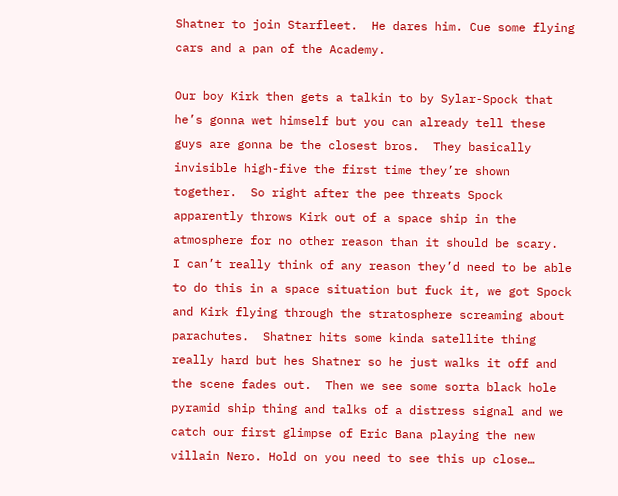Shatner to join Starfleet.  He dares him. Cue some flying cars and a pan of the Academy.

Our boy Kirk then gets a talkin to by Sylar-Spock that he’s gonna wet himself but you can already tell these guys are gonna be the closest bros.  They basically invisible high-five the first time they’re shown together.  So right after the pee threats Spock apparently throws Kirk out of a space ship in the atmosphere for no other reason than it should be scary.  I can’t really think of any reason they’d need to be able to do this in a space situation but fuck it, we got Spock and Kirk flying through the stratosphere screaming about parachutes.  Shatner hits some kinda satellite thing really hard but hes Shatner so he just walks it off and the scene fades out.  Then we see some sorta black hole pyramid ship thing and talks of a distress signal and we catch our first glimpse of Eric Bana playing the new villain Nero. Hold on you need to see this up close…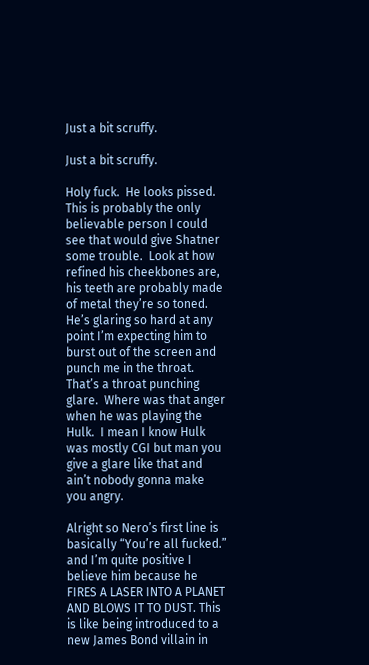Just a bit scruffy.

Just a bit scruffy.

Holy fuck.  He looks pissed.  This is probably the only believable person I could see that would give Shatner some trouble.  Look at how refined his cheekbones are, his teeth are probably made of metal they’re so toned.  He’s glaring so hard at any point I’m expecting him to burst out of the screen and punch me in the throat.  That’s a throat punching glare.  Where was that anger when he was playing the Hulk.  I mean I know Hulk was mostly CGI but man you give a glare like that and ain’t nobody gonna make you angry.

Alright so Nero’s first line is basically “You’re all fucked.” and I’m quite positive I believe him because he FIRES A LASER INTO A PLANET AND BLOWS IT TO DUST. This is like being introduced to a new James Bond villain in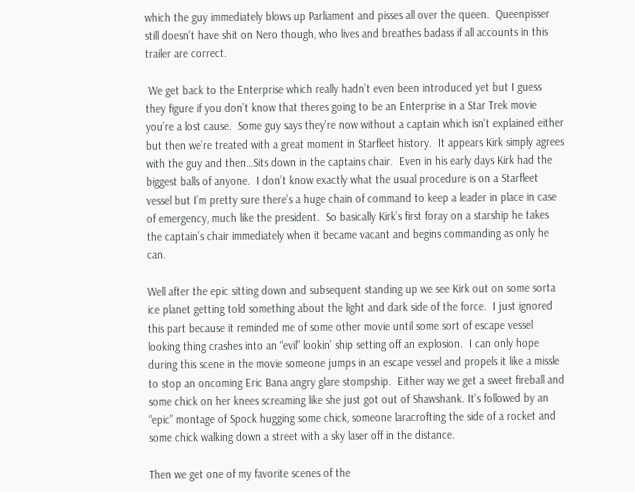which the guy immediately blows up Parliament and pisses all over the queen.  Queenpisser still doesn’t have shit on Nero though, who lives and breathes badass if all accounts in this trailer are correct.

 We get back to the Enterprise which really hadn’t even been introduced yet but I guess they figure if you don’t know that theres going to be an Enterprise in a Star Trek movie you’re a lost cause.  Some guy says they’re now without a captain which isn’t explained either but then we’re treated with a great moment in Starfleet history.  It appears Kirk simply agrees with the guy and then…Sits down in the captains chair.  Even in his early days Kirk had the biggest balls of anyone.  I don’t know exactly what the usual procedure is on a Starfleet vessel but I’m pretty sure there’s a huge chain of command to keep a leader in place in case of emergency, much like the president.  So basically Kirk’s first foray on a starship he takes the captain’s chair immediately when it became vacant and begins commanding as only he can.

Well after the epic sitting down and subsequent standing up we see Kirk out on some sorta ice planet getting told something about the light and dark side of the force.  I just ignored this part because it reminded me of some other movie until some sort of escape vessel looking thing crashes into an “evil” lookin’ ship setting off an explosion.  I can only hope during this scene in the movie someone jumps in an escape vessel and propels it like a missle to stop an oncoming Eric Bana angry glare stompship.  Either way we get a sweet fireball and some chick on her knees screaming like she just got out of Shawshank. It’s followed by an “epic” montage of Spock hugging some chick, someone laracrofting the side of a rocket and some chick walking down a street with a sky laser off in the distance.

Then we get one of my favorite scenes of the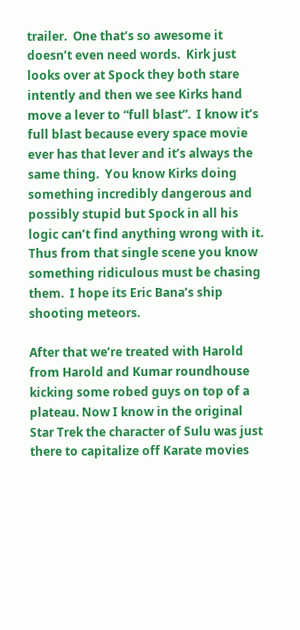trailer.  One that’s so awesome it doesn’t even need words.  Kirk just looks over at Spock they both stare intently and then we see Kirks hand move a lever to “full blast”.  I know it’s full blast because every space movie ever has that lever and it’s always the same thing.  You know Kirks doing something incredibly dangerous and possibly stupid but Spock in all his logic can’t find anything wrong with it.  Thus from that single scene you know something ridiculous must be chasing them.  I hope its Eric Bana’s ship shooting meteors.

After that we’re treated with Harold from Harold and Kumar roundhouse kicking some robed guys on top of a plateau. Now I know in the original Star Trek the character of Sulu was just there to capitalize off Karate movies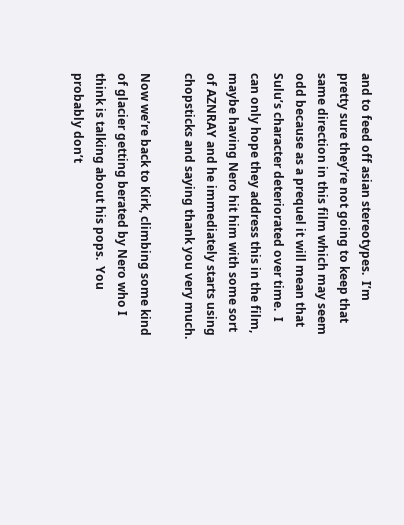and to feed off asian stereotypes.  I’m pretty sure they’re not going to keep that same direction in this film which may seem odd because as a prequel it will mean that Sulu’s character deteriorated over time.  I can only hope they address this in the film, maybe having Nero hit him with some sort of AZNRAY and he immediately starts using chopsticks and saying thank you very much.

Now we’re back to Kirk, climbing some kind of glacier getting berated by Nero who I think is talking about his pops.  You probably don’t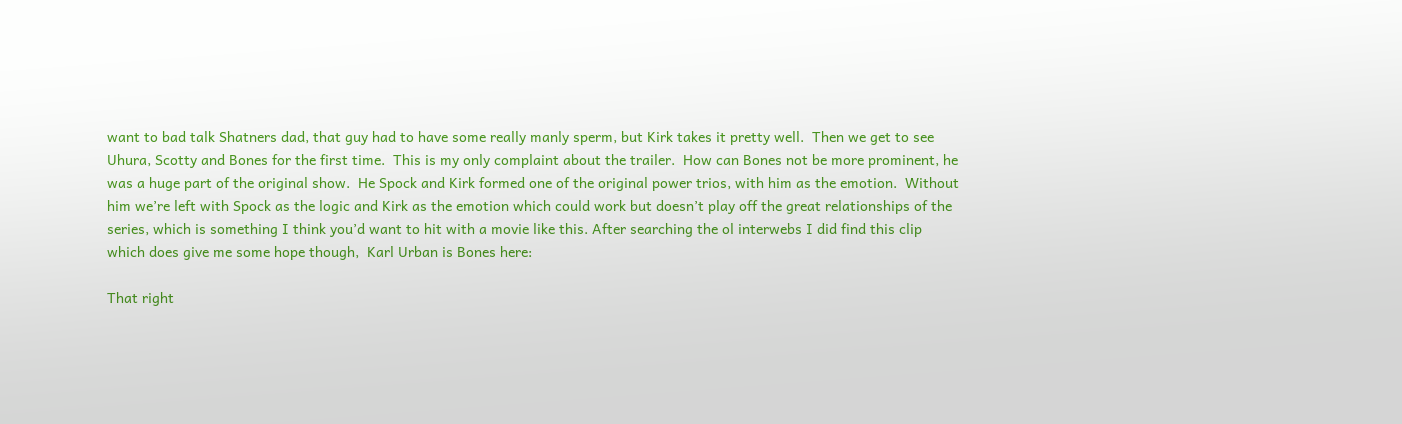want to bad talk Shatners dad, that guy had to have some really manly sperm, but Kirk takes it pretty well.  Then we get to see Uhura, Scotty and Bones for the first time.  This is my only complaint about the trailer.  How can Bones not be more prominent, he was a huge part of the original show.  He Spock and Kirk formed one of the original power trios, with him as the emotion.  Without him we’re left with Spock as the logic and Kirk as the emotion which could work but doesn’t play off the great relationships of the series, which is something I think you’d want to hit with a movie like this. After searching the ol interwebs I did find this clip which does give me some hope though,  Karl Urban is Bones here:

That right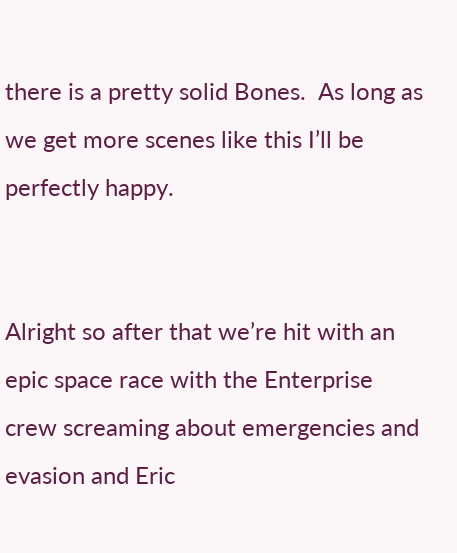there is a pretty solid Bones.  As long as we get more scenes like this I’ll be perfectly happy.


Alright so after that we’re hit with an epic space race with the Enterprise crew screaming about emergencies and evasion and Eric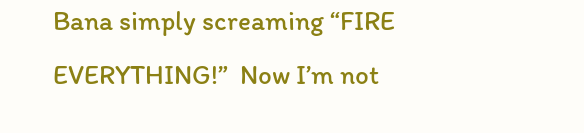Bana simply screaming “FIRE EVERYTHING!”  Now I’m not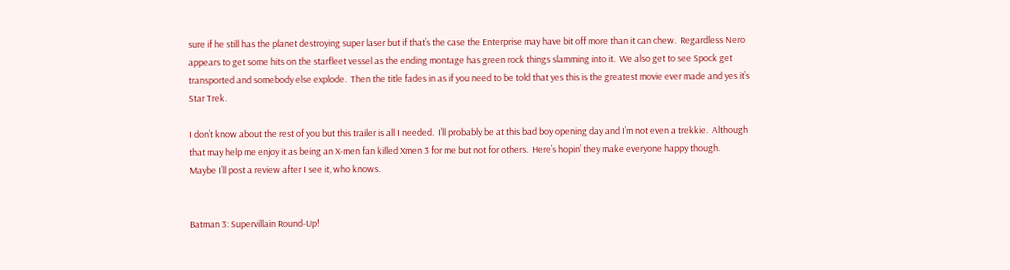sure if he still has the planet destroying super laser but if that’s the case the Enterprise may have bit off more than it can chew.  Regardless Nero appears to get some hits on the starfleet vessel as the ending montage has green rock things slamming into it.  We also get to see Spock get transported and somebody else explode.  Then the title fades in as if you need to be told that yes this is the greatest movie ever made and yes it’s Star Trek.

I don’t know about the rest of you but this trailer is all I needed.  I’ll probably be at this bad boy opening day and I’m not even a trekkie.  Although that may help me enjoy it as being an X-men fan killed Xmen 3 for me but not for others.  Here’s hopin’ they make everyone happy though.  Maybe I’ll post a review after I see it, who knows.


Batman 3: Supervillain Round-Up!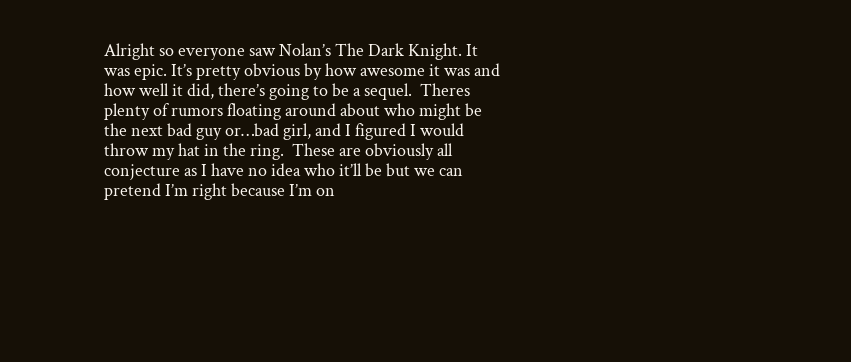Alright so everyone saw Nolan’s The Dark Knight. It was epic. It’s pretty obvious by how awesome it was and how well it did, there’s going to be a sequel.  Theres plenty of rumors floating around about who might be the next bad guy or…bad girl, and I figured I would throw my hat in the ring.  These are obviously all conjecture as I have no idea who it’ll be but we can pretend I’m right because I’m on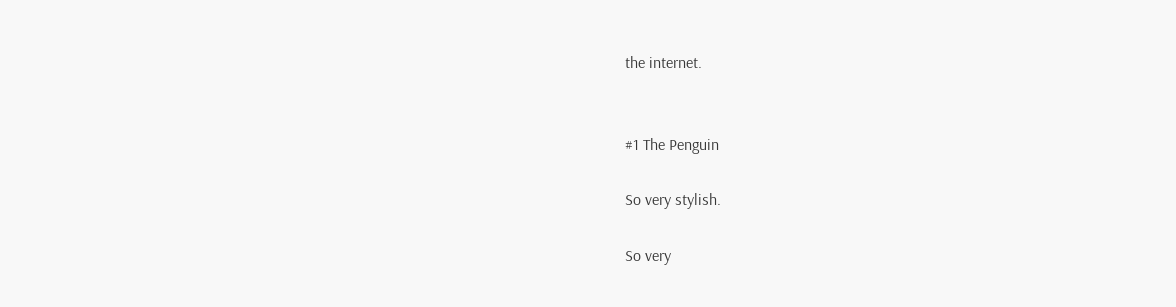the internet.


#1 The Penguin

So very stylish.

So very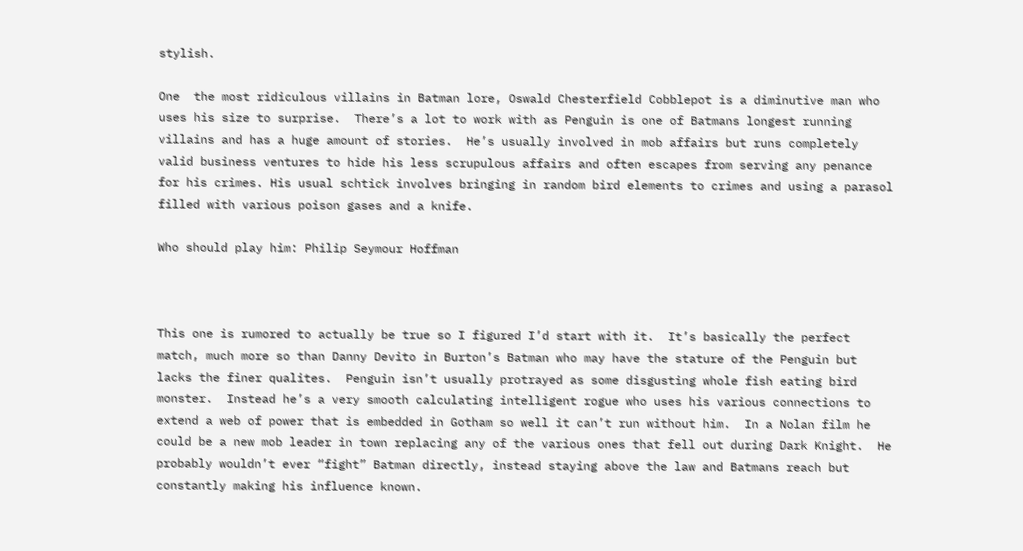stylish.

One  the most ridiculous villains in Batman lore, Oswald Chesterfield Cobblepot is a diminutive man who uses his size to surprise.  There’s a lot to work with as Penguin is one of Batmans longest running villains and has a huge amount of stories.  He’s usually involved in mob affairs but runs completely valid business ventures to hide his less scrupulous affairs and often escapes from serving any penance for his crimes. His usual schtick involves bringing in random bird elements to crimes and using a parasol filled with various poison gases and a knife.

Who should play him: Philip Seymour Hoffman



This one is rumored to actually be true so I figured I’d start with it.  It’s basically the perfect match, much more so than Danny Devito in Burton’s Batman who may have the stature of the Penguin but lacks the finer qualites.  Penguin isn’t usually protrayed as some disgusting whole fish eating bird monster.  Instead he’s a very smooth calculating intelligent rogue who uses his various connections to extend a web of power that is embedded in Gotham so well it can’t run without him.  In a Nolan film he could be a new mob leader in town replacing any of the various ones that fell out during Dark Knight.  He probably wouldn’t ever “fight” Batman directly, instead staying above the law and Batmans reach but constantly making his influence known.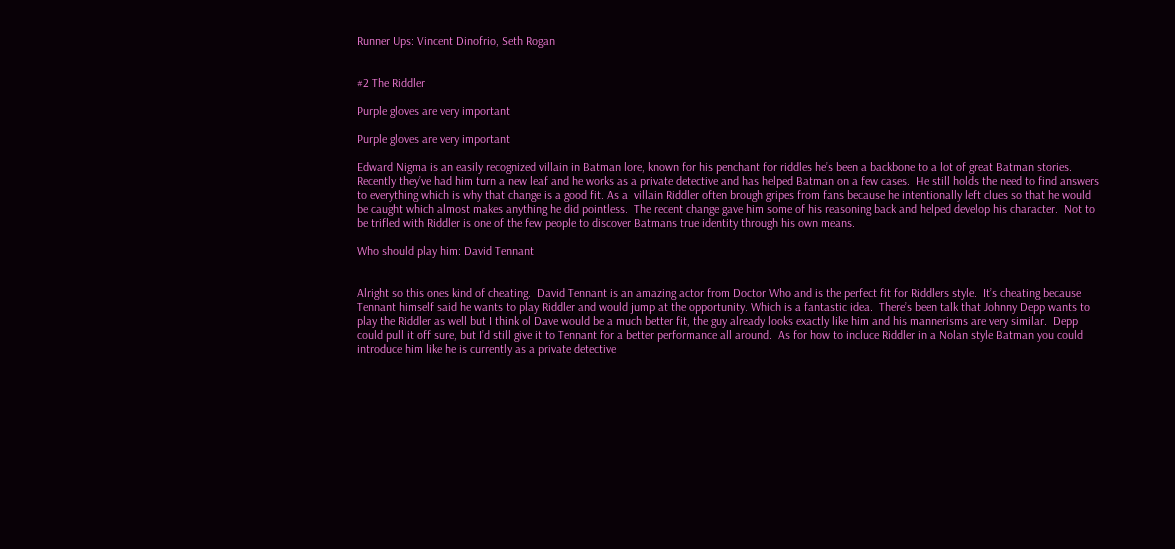Runner Ups: Vincent Dinofrio, Seth Rogan


#2 The Riddler

Purple gloves are very important

Purple gloves are very important

Edward Nigma is an easily recognized villain in Batman lore, known for his penchant for riddles he’s been a backbone to a lot of great Batman stories.  Recently they’ve had him turn a new leaf and he works as a private detective and has helped Batman on a few cases.  He still holds the need to find answers to everything which is why that change is a good fit. As a  villain Riddler often brough gripes from fans because he intentionally left clues so that he would be caught which almost makes anything he did pointless.  The recent change gave him some of his reasoning back and helped develop his character.  Not to be trifled with Riddler is one of the few people to discover Batmans true identity through his own means.

Who should play him: David Tennant


Alright so this ones kind of cheating.  David Tennant is an amazing actor from Doctor Who and is the perfect fit for Riddlers style.  It’s cheating because Tennant himself said he wants to play Riddler and would jump at the opportunity. Which is a fantastic idea.  There’s been talk that Johnny Depp wants to play the Riddler as well but I think ol Dave would be a much better fit, the guy already looks exactly like him and his mannerisms are very similar.  Depp could pull it off sure, but I’d still give it to Tennant for a better performance all around.  As for how to incluce Riddler in a Nolan style Batman you could introduce him like he is currently as a private detective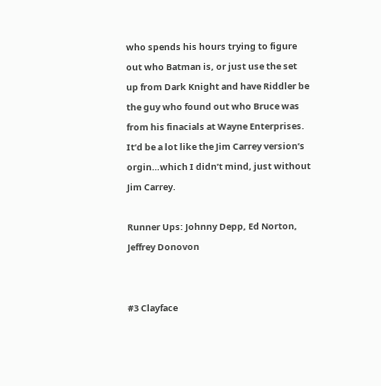who spends his hours trying to figure out who Batman is, or just use the set up from Dark Knight and have Riddler be the guy who found out who Bruce was from his finacials at Wayne Enterprises.  It’d be a lot like the Jim Carrey version’s orgin…which I didn’t mind, just without Jim Carrey.

Runner Ups: Johnny Depp, Ed Norton, Jeffrey Donovon


#3 Clayface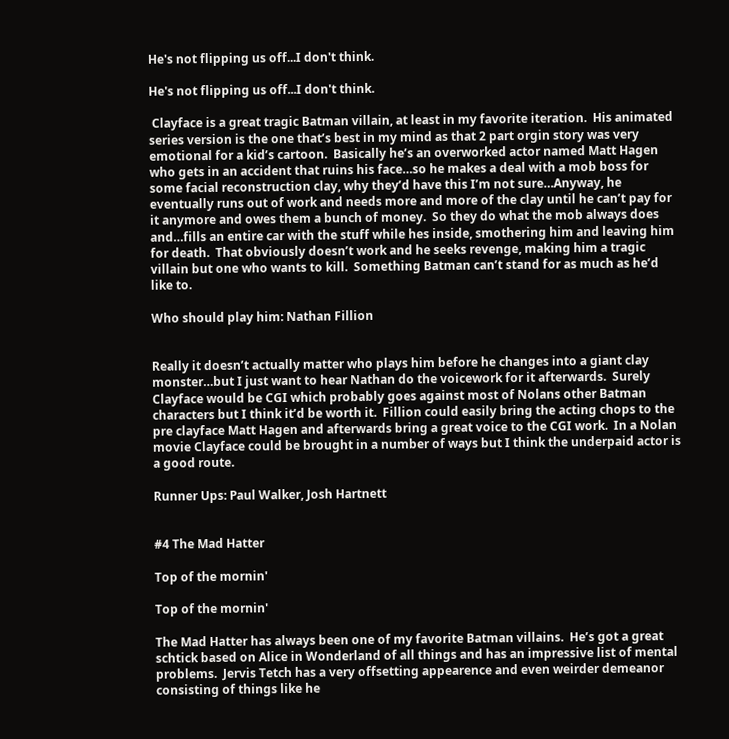He's not flipping us off...I don't think.

He's not flipping us off...I don't think.

 Clayface is a great tragic Batman villain, at least in my favorite iteration.  His animated series version is the one that’s best in my mind as that 2 part orgin story was very emotional for a kid’s cartoon.  Basically he’s an overworked actor named Matt Hagen who gets in an accident that ruins his face…so he makes a deal with a mob boss for some facial reconstruction clay, why they’d have this I’m not sure…Anyway, he eventually runs out of work and needs more and more of the clay until he can’t pay for it anymore and owes them a bunch of money.  So they do what the mob always does and…fills an entire car with the stuff while hes inside, smothering him and leaving him for death.  That obviously doesn’t work and he seeks revenge, making him a tragic villain but one who wants to kill.  Something Batman can’t stand for as much as he’d like to.

Who should play him: Nathan Fillion


Really it doesn’t actually matter who plays him before he changes into a giant clay monster…but I just want to hear Nathan do the voicework for it afterwards.  Surely Clayface would be CGI which probably goes against most of Nolans other Batman characters but I think it’d be worth it.  Fillion could easily bring the acting chops to the pre clayface Matt Hagen and afterwards bring a great voice to the CGI work.  In a Nolan movie Clayface could be brought in a number of ways but I think the underpaid actor is a good route.

Runner Ups: Paul Walker, Josh Hartnett


#4 The Mad Hatter

Top of the mornin'

Top of the mornin'

The Mad Hatter has always been one of my favorite Batman villains.  He’s got a great schtick based on Alice in Wonderland of all things and has an impressive list of mental problems.  Jervis Tetch has a very offsetting appearence and even weirder demeanor consisting of things like he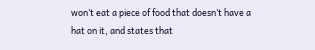won’t eat a piece of food that doesn’t have a hat on it, and states that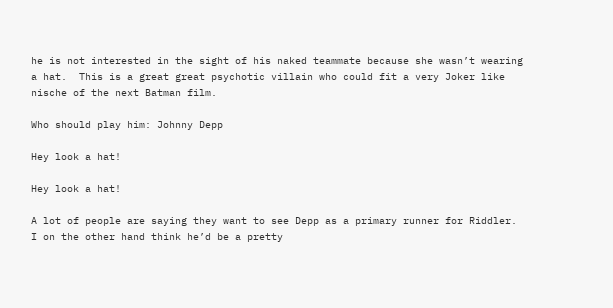he is not interested in the sight of his naked teammate because she wasn’t wearing a hat.  This is a great great psychotic villain who could fit a very Joker like nische of the next Batman film.

Who should play him: Johnny Depp

Hey look a hat!

Hey look a hat!

A lot of people are saying they want to see Depp as a primary runner for Riddler.  I on the other hand think he’d be a pretty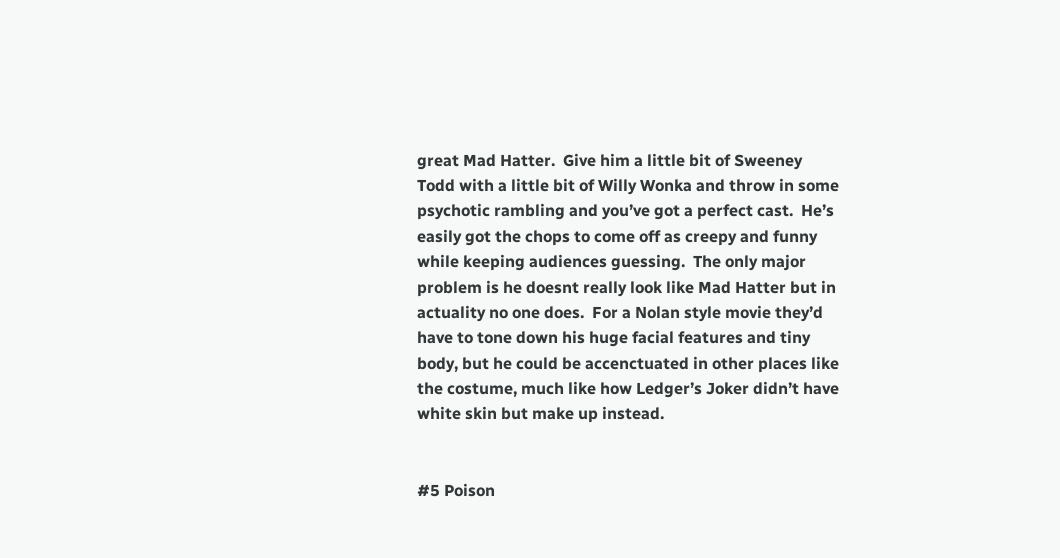great Mad Hatter.  Give him a little bit of Sweeney Todd with a little bit of Willy Wonka and throw in some psychotic rambling and you’ve got a perfect cast.  He’s easily got the chops to come off as creepy and funny while keeping audiences guessing.  The only major problem is he doesnt really look like Mad Hatter but in actuality no one does.  For a Nolan style movie they’d have to tone down his huge facial features and tiny body, but he could be accenctuated in other places like the costume, much like how Ledger’s Joker didn’t have white skin but make up instead.


#5 Poison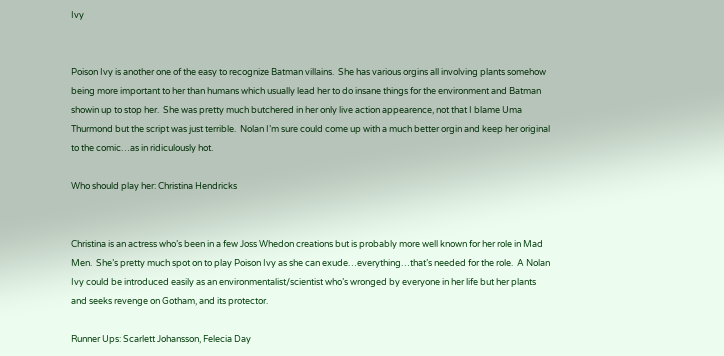Ivy


Poison Ivy is another one of the easy to recognize Batman villains.  She has various orgins all involving plants somehow being more important to her than humans which usually lead her to do insane things for the environment and Batman showin up to stop her.  She was pretty much butchered in her only live action appearence, not that I blame Uma Thurmond but the script was just terrible.  Nolan I’m sure could come up with a much better orgin and keep her original to the comic…as in ridiculously hot.

Who should play her: Christina Hendricks


Christina is an actress who’s been in a few Joss Whedon creations but is probably more well known for her role in Mad Men.  She’s pretty much spot on to play Poison Ivy as she can exude…everything…that’s needed for the role.  A Nolan Ivy could be introduced easily as an environmentalist/scientist who’s wronged by everyone in her life but her plants and seeks revenge on Gotham, and its protector.

Runner Ups: Scarlett Johansson, Felecia Day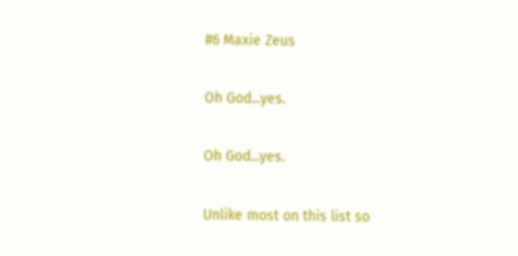#6 Maxie Zeus

Oh God...yes.

Oh God...yes.

Unlike most on this list so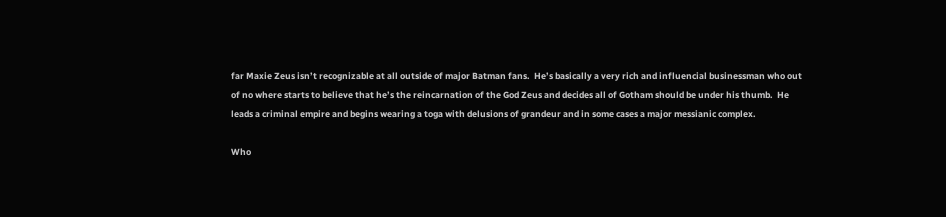far Maxie Zeus isn’t recognizable at all outside of major Batman fans.  He’s basically a very rich and influencial businessman who out of no where starts to believe that he’s the reincarnation of the God Zeus and decides all of Gotham should be under his thumb.  He leads a criminal empire and begins wearing a toga with delusions of grandeur and in some cases a major messianic complex.

Who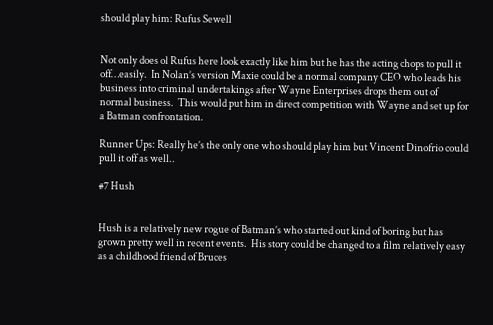should play him: Rufus Sewell


Not only does ol Rufus here look exactly like him but he has the acting chops to pull it off…easily.  In Nolan’s version Maxie could be a normal company CEO who leads his business into criminal undertakings after Wayne Enterprises drops them out of normal business.  This would put him in direct competition with Wayne and set up for a Batman confrontation.

Runner Ups: Really he’s the only one who should play him but Vincent Dinofrio could pull it off as well..

#7 Hush


Hush is a relatively new rogue of Batman’s who started out kind of boring but has grown pretty well in recent events.  His story could be changed to a film relatively easy as a childhood friend of Bruces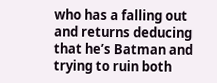who has a falling out and returns deducing that he’s Batman and trying to ruin both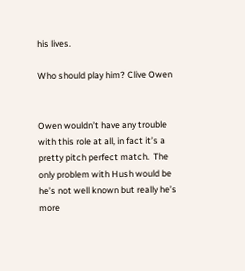his lives.

Who should play him? Clive Owen


Owen wouldn’t have any trouble with this role at all, in fact it’s a pretty pitch perfect match.  The only problem with Hush would be he’s not well known but really he’s more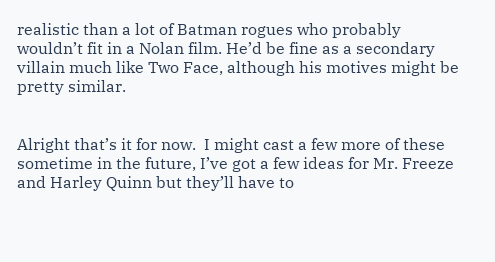realistic than a lot of Batman rogues who probably wouldn’t fit in a Nolan film. He’d be fine as a secondary villain much like Two Face, although his motives might be pretty similar.


Alright that’s it for now.  I might cast a few more of these sometime in the future, I’ve got a few ideas for Mr. Freeze and Harley Quinn but they’ll have to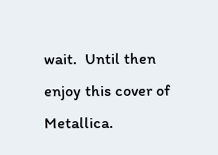wait.  Until then enjoy this cover of Metallica.